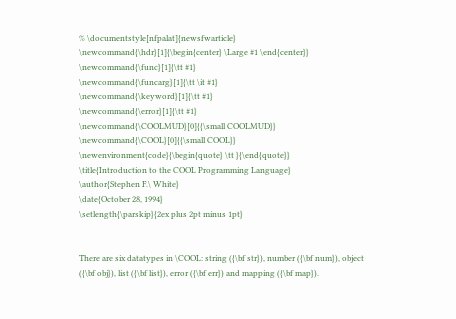% \documentstyle[nfpalat]{newsfwarticle}
\newcommand{\hdr}[1]{\begin{center} \Large #1 \end{center}}
\newcommand{\func}[1]{\tt #1}
\newcommand{\funcarg}[1]{\tt \it #1}
\newcommand{\keyword}[1]{\tt #1}
\newcommand{\error}[1]{\tt #1}
\newcommand{\COOLMUD}[0]{{\small COOLMUD}}
\newcommand{\COOL}[0]{{\small COOL}}
\newenvironment{code}{\begin{quote} \tt }{\end{quote}}
\title{Introduction to the COOL Programming Language}
\author{Stephen F.\ White}
\date{October 28, 1994}
\setlength{\parskip}{2ex plus 2pt minus 1pt}


There are six datatypes in \COOL: string ({\bf str}), number ({\bf num}), object
({\bf obj}), list ({\bf list}), error ({\bf err}) and mapping ({\bf map}).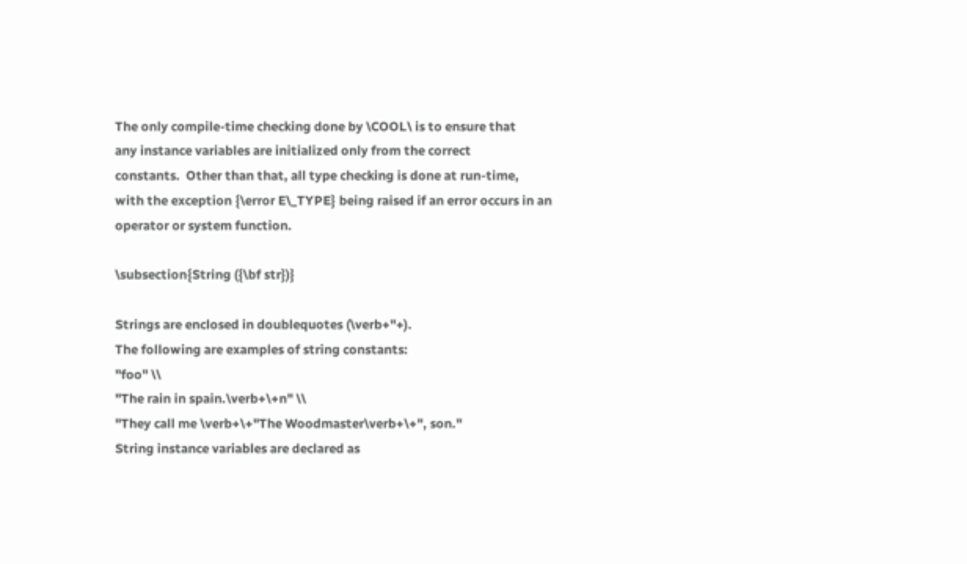The only compile-time checking done by \COOL\ is to ensure that
any instance variables are initialized only from the correct
constants.  Other than that, all type checking is done at run-time,
with the exception {\error E\_TYPE} being raised if an error occurs in an
operator or system function.

\subsection{String ({\bf str})}

Strings are enclosed in doublequotes (\verb+"+).
The following are examples of string constants:
"foo" \\
"The rain in spain.\verb+\+n" \\
"They call me \verb+\+"The Woodmaster\verb+\+", son."
String instance variables are declared as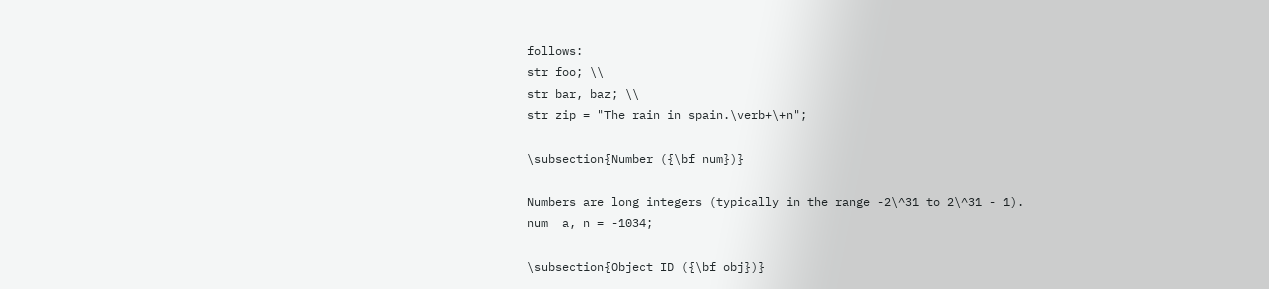follows:
str foo; \\
str bar, baz; \\
str zip = "The rain in spain.\verb+\+n";

\subsection{Number ({\bf num})}

Numbers are long integers (typically in the range -2\^31 to 2\^31 - 1).
num  a, n = -1034;

\subsection{Object ID ({\bf obj})}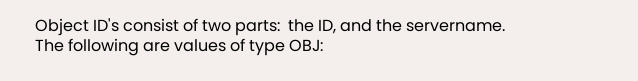Object ID's consist of two parts:  the ID, and the servername.
The following are values of type OBJ: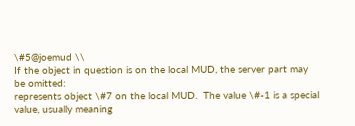\#5@joemud \\
If the object in question is on the local MUD, the server part may
be omitted:
represents object \#7 on the local MUD.  The value \#-1 is a special
value, usually meaning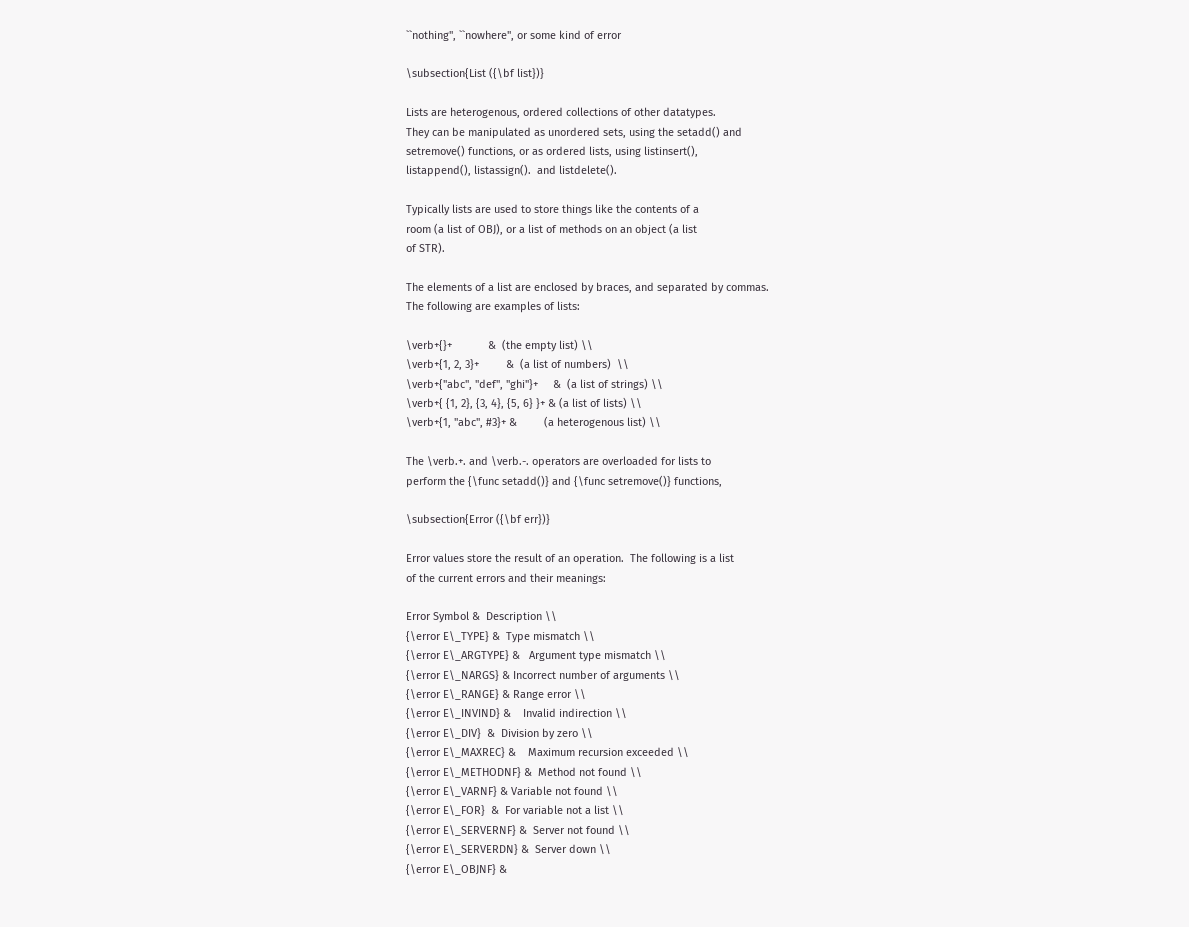``nothing'', ``nowhere'', or some kind of error

\subsection{List ({\bf list})}

Lists are heterogenous, ordered collections of other datatypes.
They can be manipulated as unordered sets, using the setadd() and
setremove() functions, or as ordered lists, using listinsert(),
listappend(), listassign().  and listdelete().

Typically lists are used to store things like the contents of a
room (a list of OBJ), or a list of methods on an object (a list
of STR).

The elements of a list are enclosed by braces, and separated by commas.
The following are examples of lists:

\verb+{}+            &  (the empty list) \\
\verb+{1, 2, 3}+         &  (a list of numbers)  \\
\verb+{"abc", "def", "ghi"}+     &  (a list of strings) \\
\verb+{ {1, 2}, {3, 4}, {5, 6} }+ & (a list of lists) \\
\verb+{1, "abc", #3}+ &         (a heterogenous list) \\

The \verb.+. and \verb.-. operators are overloaded for lists to
perform the {\func setadd()} and {\func setremove()} functions,

\subsection{Error ({\bf err})}

Error values store the result of an operation.  The following is a list
of the current errors and their meanings:

Error Symbol &  Description \\
{\error E\_TYPE} &  Type mismatch \\
{\error E\_ARGTYPE} &   Argument type mismatch \\
{\error E\_NARGS} & Incorrect number of arguments \\
{\error E\_RANGE} & Range error \\
{\error E\_INVIND} &    Invalid indirection \\
{\error E\_DIV}  &  Division by zero \\
{\error E\_MAXREC} &    Maximum recursion exceeded \\
{\error E\_METHODNF} &  Method not found \\
{\error E\_VARNF} & Variable not found \\
{\error E\_FOR}  &  For variable not a list \\
{\error E\_SERVERNF} &  Server not found \\
{\error E\_SERVERDN} &  Server down \\
{\error E\_OBJNF} &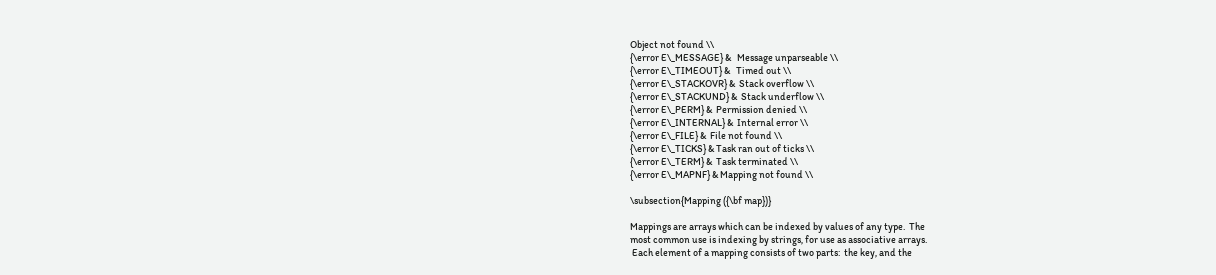Object not found \\
{\error E\_MESSAGE} &   Message unparseable \\
{\error E\_TIMEOUT} &   Timed out \\
{\error E\_STACKOVR} &  Stack overflow \\
{\error E\_STACKUND} &  Stack underflow \\
{\error E\_PERM} &  Permission denied \\
{\error E\_INTERNAL} &  Internal error \\
{\error E\_FILE} &  File not found \\
{\error E\_TICKS} & Task ran out of ticks \\
{\error E\_TERM} &  Task terminated \\
{\error E\_MAPNF} & Mapping not found \\

\subsection{Mapping ({\bf map})}

Mappings are arrays which can be indexed by values of any type.  The
most common use is indexing by strings, for use as associative arrays.
 Each element of a mapping consists of two parts:  the key, and the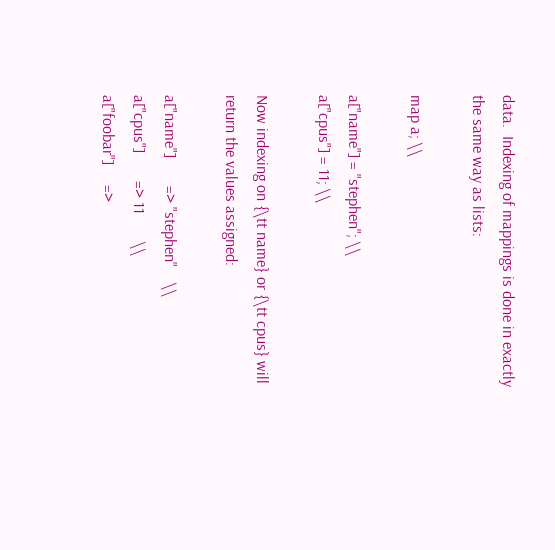data.  Indexing of mappings is done in exactly the same way as lists:

map a; \\

a["name"] = "stephen"; \\
a["cpus"] = 11; \\

Now indexing on {\tt name} or {\tt cpus} will return the values assigned:

a["name"]       => "stephen"    \\
a["cpus"]       => 11       \\
a["foobar"]     =>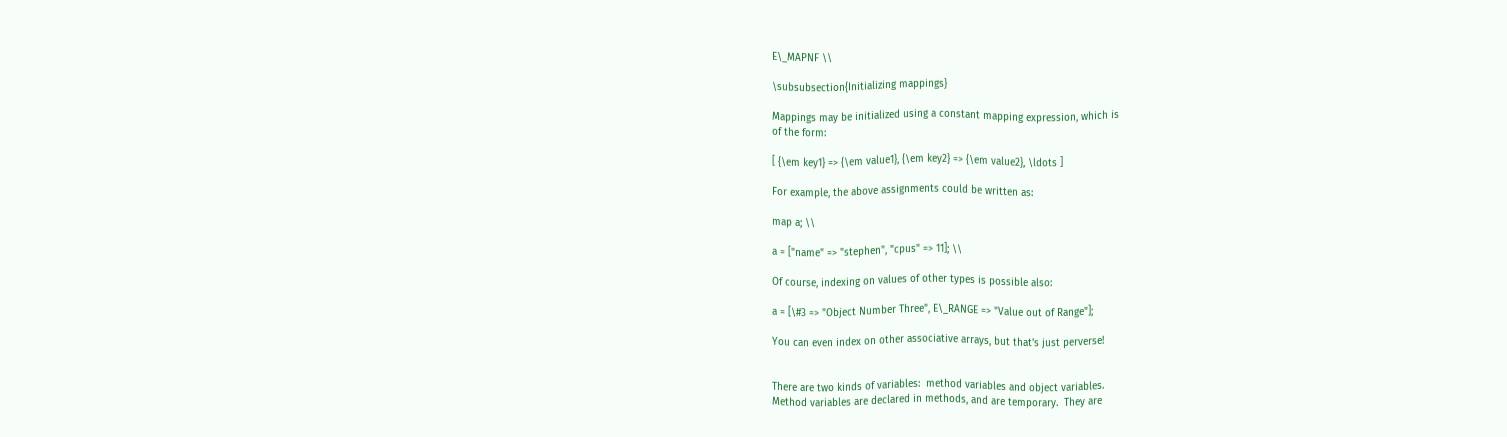E\_MAPNF \\

\subsubsection{Initializing mappings}

Mappings may be initialized using a constant mapping expression, which is
of the form:

[ {\em key1} => {\em value1}, {\em key2} => {\em value2}, \ldots ]

For example, the above assignments could be written as:

map a; \\

a = ["name" => "stephen", "cpus" => 11]; \\

Of course, indexing on values of other types is possible also:

a = [\#3 => "Object Number Three", E\_RANGE => "Value out of Range"];

You can even index on other associative arrays, but that's just perverse!


There are two kinds of variables:  method variables and object variables.
Method variables are declared in methods, and are temporary.  They are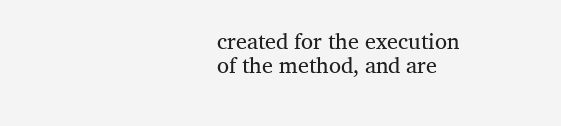created for the execution of the method, and are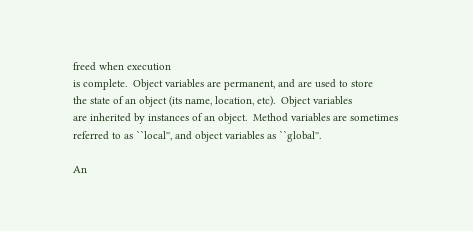freed when execution
is complete.  Object variables are permanent, and are used to store
the state of an object (its name, location, etc).  Object variables
are inherited by instances of an object.  Method variables are sometimes
referred to as ``local'', and object variables as ``global''.

An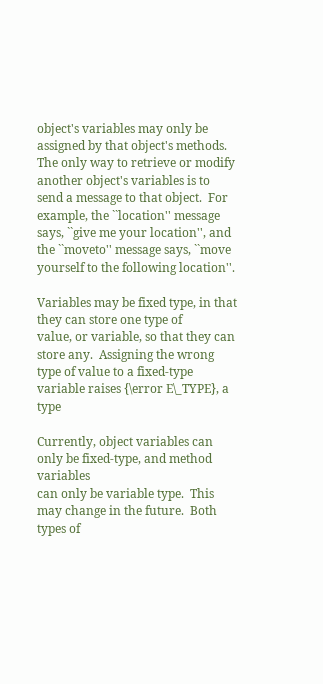object's variables may only be assigned by that object's methods.
The only way to retrieve or modify another object's variables is to
send a message to that object.  For example, the ``location'' message
says, ``give me your location'', and the ``moveto'' message says, ``move
yourself to the following location''.

Variables may be fixed type, in that they can store one type of
value, or variable, so that they can store any.  Assigning the wrong
type of value to a fixed-type variable raises {\error E\_TYPE}, a type

Currently, object variables can only be fixed-type, and method variables
can only be variable type.  This may change in the future.  Both types of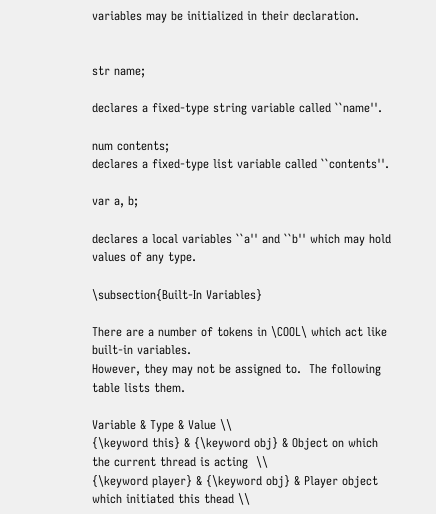variables may be initialized in their declaration.


str name;

declares a fixed-type string variable called ``name''.

num contents;
declares a fixed-type list variable called ``contents''.

var a, b;

declares a local variables ``a'' and ``b'' which may hold values of any type.

\subsection{Built-In Variables}

There are a number of tokens in \COOL\ which act like built-in variables.
However, they may not be assigned to.  The following table lists them.

Variable & Type & Value \\
{\keyword this} & {\keyword obj} & Object on which the current thread is acting  \\
{\keyword player} & {\keyword obj} & Player object which initiated this thead \\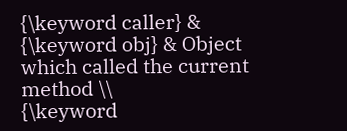{\keyword caller} & {\keyword obj} & Object which called the current method \\
{\keyword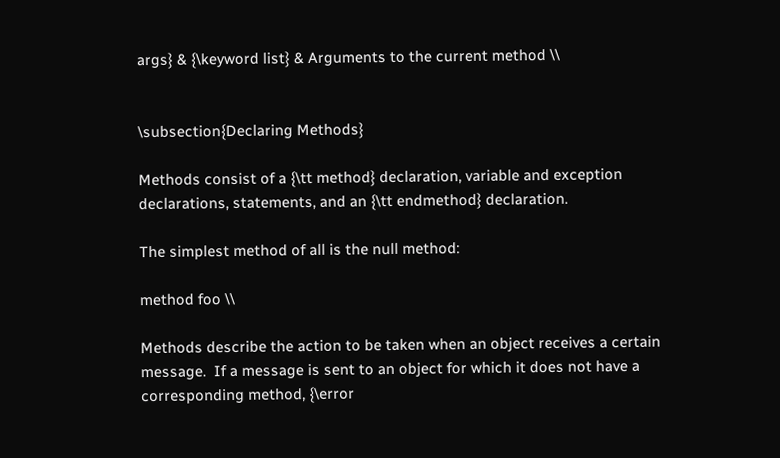args} & {\keyword list} & Arguments to the current method \\


\subsection{Declaring Methods}

Methods consist of a {\tt method} declaration, variable and exception
declarations, statements, and an {\tt endmethod} declaration.

The simplest method of all is the null method:

method foo \\

Methods describe the action to be taken when an object receives a certain
message.  If a message is sent to an object for which it does not have a
corresponding method, {\error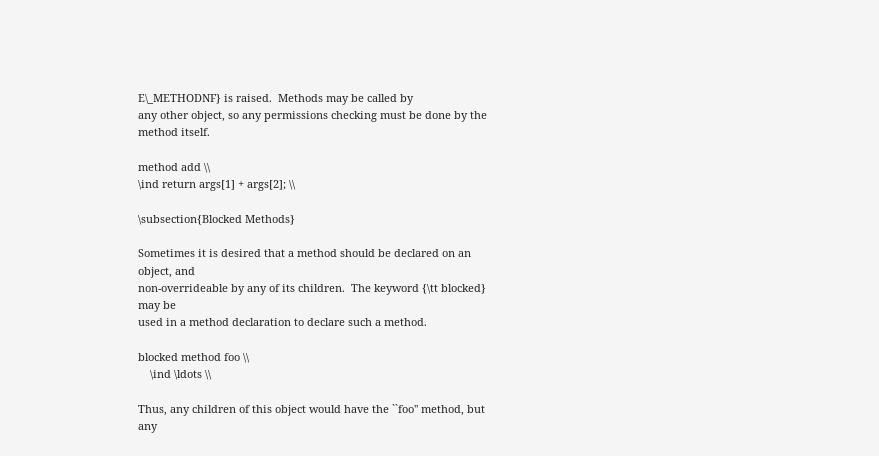E\_METHODNF} is raised.  Methods may be called by
any other object, so any permissions checking must be done by the
method itself.

method add \\
\ind return args[1] + args[2]; \\

\subsection{Blocked Methods}

Sometimes it is desired that a method should be declared on an object, and
non-overrideable by any of its children.  The keyword {\tt blocked} may be
used in a method declaration to declare such a method.

blocked method foo \\
    \ind \ldots \\

Thus, any children of this object would have the ``foo'' method, but any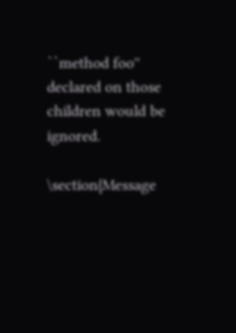``method foo'' declared on those children would be ignored.

\section{Message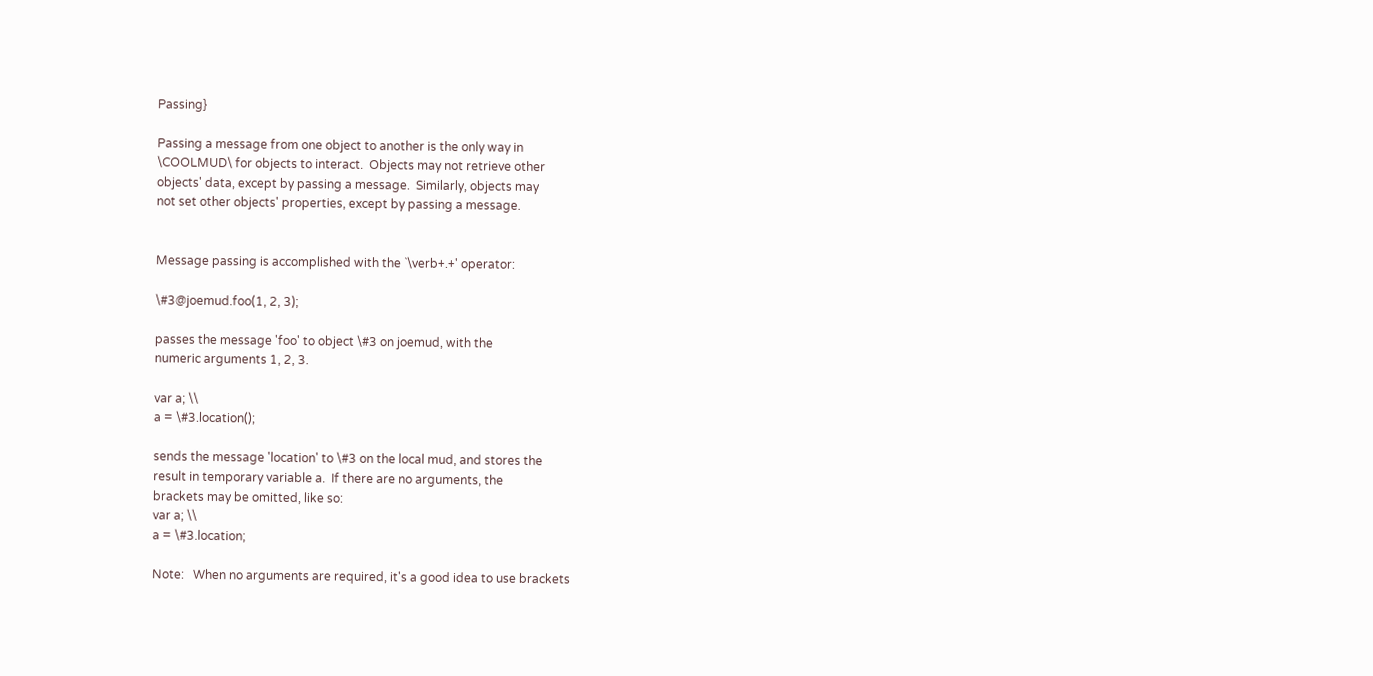Passing}

Passing a message from one object to another is the only way in
\COOLMUD\ for objects to interact.  Objects may not retrieve other
objects' data, except by passing a message.  Similarly, objects may
not set other objects' properties, except by passing a message.


Message passing is accomplished with the `\verb+.+' operator:

\#3@joemud.foo(1, 2, 3);

passes the message 'foo' to object \#3 on joemud, with the
numeric arguments 1, 2, 3.

var a; \\
a = \#3.location();

sends the message 'location' to \#3 on the local mud, and stores the
result in temporary variable a.  If there are no arguments, the
brackets may be omitted, like so:
var a; \\
a = \#3.location;

Note:   When no arguments are required, it's a good idea to use brackets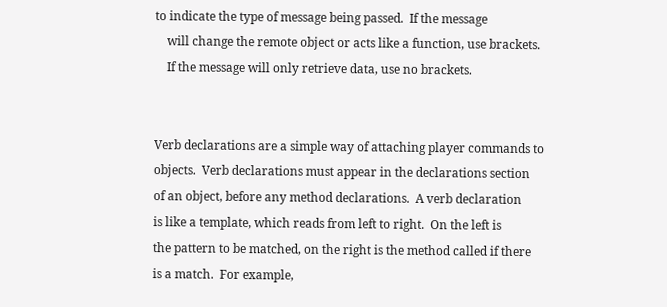to indicate the type of message being passed.  If the message
    will change the remote object or acts like a function, use brackets.
    If the message will only retrieve data, use no brackets.


Verb declarations are a simple way of attaching player commands to
objects.  Verb declarations must appear in the declarations section
of an object, before any method declarations.  A verb declaration
is like a template, which reads from left to right.  On the left is
the pattern to be matched, on the right is the method called if there
is a match.  For example,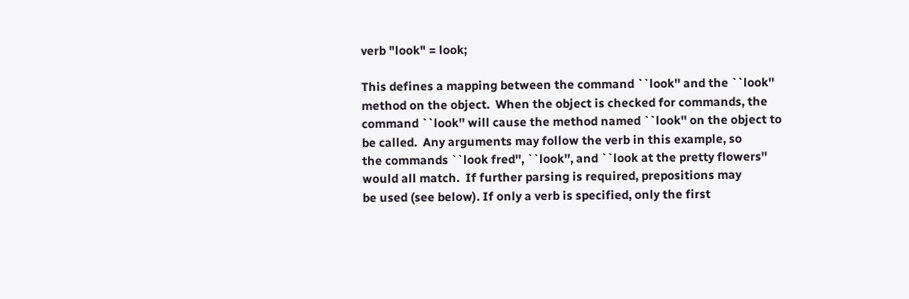verb "look" = look;

This defines a mapping between the command ``look'' and the ``look''
method on the object.  When the object is checked for commands, the
command ``look'' will cause the method named ``look'' on the object to
be called.  Any arguments may follow the verb in this example, so
the commands ``look fred'', ``look'', and ``look at the pretty flowers''
would all match.  If further parsing is required, prepositions may
be used (see below). If only a verb is specified, only the first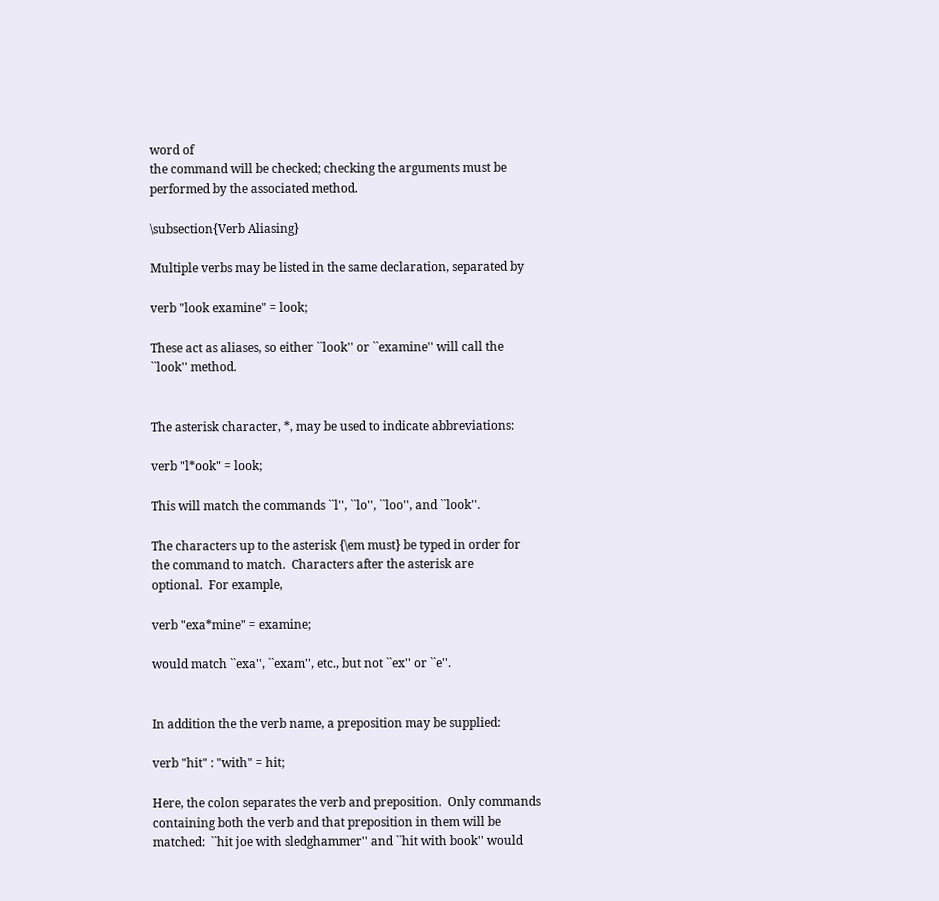word of
the command will be checked; checking the arguments must be
performed by the associated method.

\subsection{Verb Aliasing}

Multiple verbs may be listed in the same declaration, separated by

verb "look examine" = look;

These act as aliases, so either ``look'' or ``examine'' will call the
``look'' method.


The asterisk character, *, may be used to indicate abbreviations:

verb "l*ook" = look;

This will match the commands ``l'', ``lo'', ``loo'', and ``look''.

The characters up to the asterisk {\em must} be typed in order for
the command to match.  Characters after the asterisk are
optional.  For example,

verb "exa*mine" = examine;

would match ``exa'', ``exam'', etc., but not ``ex'' or ``e''.


In addition the the verb name, a preposition may be supplied:

verb "hit" : "with" = hit;

Here, the colon separates the verb and preposition.  Only commands
containing both the verb and that preposition in them will be
matched:  ``hit joe with sledghammer'' and ``hit with book'' would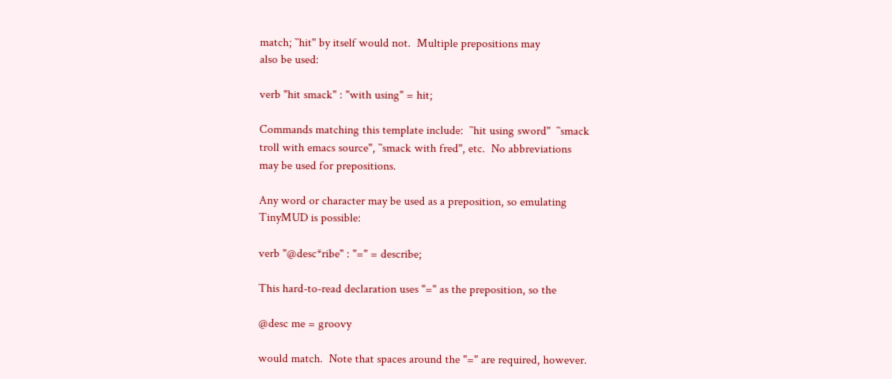match; ``hit'' by itself would not.  Multiple prepositions may
also be used:

verb "hit smack" : "with using" = hit;

Commands matching this template include:  ``hit using sword''  ``smack
troll with emacs source", ``smack with fred'', etc.  No abbreviations
may be used for prepositions.

Any word or character may be used as a preposition, so emulating
TinyMUD is possible:

verb "@desc*ribe" : "=" = describe;

This hard-to-read declaration uses "=" as the preposition, so the

@desc me = groovy

would match.  Note that spaces around the "=" are required, however.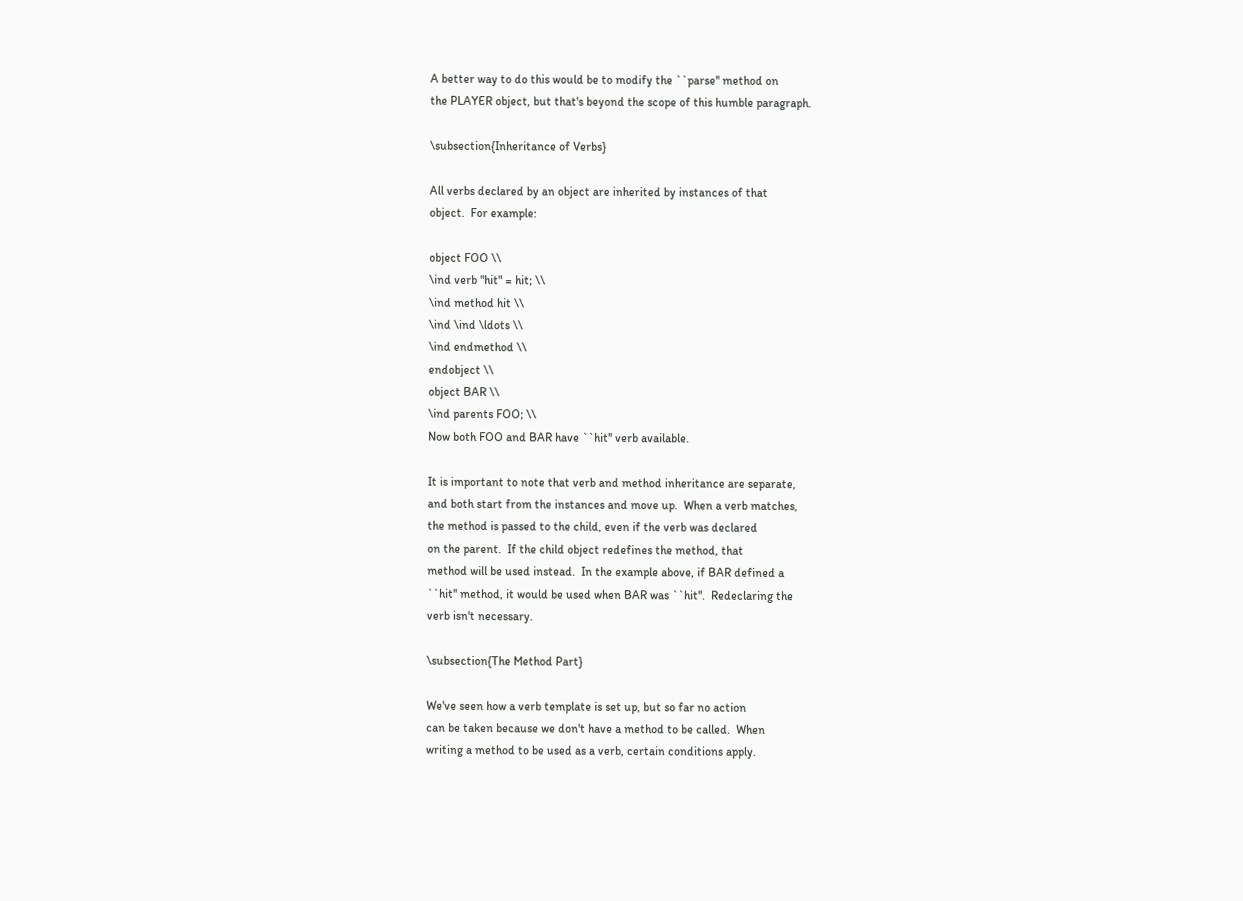A better way to do this would be to modify the ``parse'' method on
the PLAYER object, but that's beyond the scope of this humble paragraph.

\subsection{Inheritance of Verbs}

All verbs declared by an object are inherited by instances of that
object.  For example:

object FOO \\
\ind verb "hit" = hit; \\
\ind method hit \\
\ind \ind \ldots \\
\ind endmethod \\
endobject \\
object BAR \\
\ind parents FOO; \\
Now both FOO and BAR have ``hit'' verb available.

It is important to note that verb and method inheritance are separate,
and both start from the instances and move up.  When a verb matches,
the method is passed to the child, even if the verb was declared
on the parent.  If the child object redefines the method, that
method will be used instead.  In the example above, if BAR defined a
``hit'' method, it would be used when BAR was ``hit''.  Redeclaring the
verb isn't necessary.

\subsection{The Method Part}

We've seen how a verb template is set up, but so far no action
can be taken because we don't have a method to be called.  When
writing a method to be used as a verb, certain conditions apply.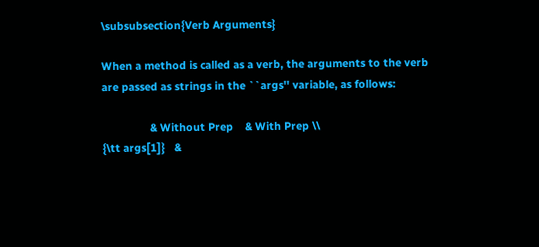\subsubsection{Verb Arguments}

When a method is called as a verb, the arguments to the verb
are passed as strings in the ``args'' variable, as follows:

                & Without Prep    & With Prep \\
{\tt args[1]}   &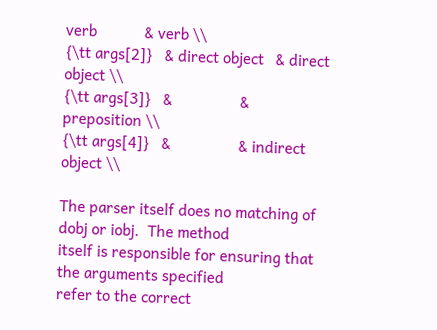verb            & verb \\
{\tt args[2]}   & direct object   & direct object \\
{\tt args[3]}   &                 & preposition \\
{\tt args[4]}   &                 & indirect object \\

The parser itself does no matching of dobj or iobj.  The method
itself is responsible for ensuring that the arguments specified
refer to the correct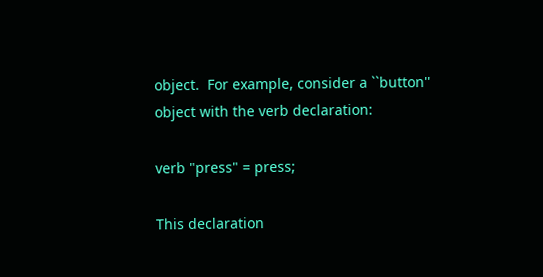object.  For example, consider a ``button''
object with the verb declaration:

verb "press" = press;

This declaration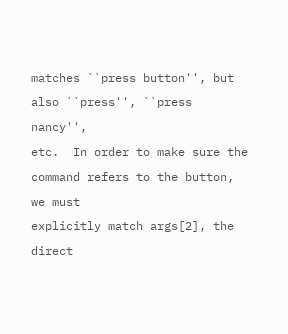matches ``press button'', but also ``press'', ``press nancy'',
etc.  In order to make sure the command refers to the button, we must
explicitly match args[2], the direct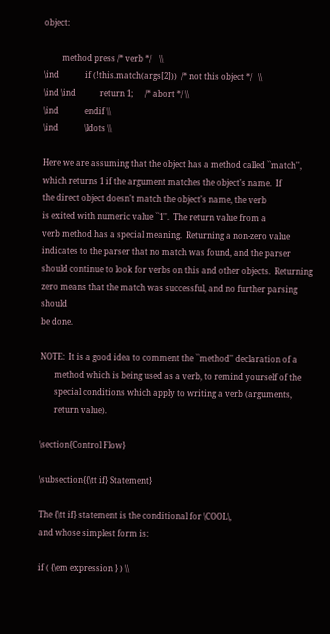object:

         method press /* verb */    \\
\ind             if (!this.match(args[2]))  /* not this object */   \\
\ind \ind            return 1;      /* abort */ \\
\ind             endif \\
\ind             \ldots \\

Here we are assuming that the object has a method called ``match'',
which returns 1 if the argument matches the object's name.  If
the direct object doesn't match the object's name, the verb
is exited with numeric value ``1''.  The return value from a
verb method has a special meaning.  Returning a non-zero value
indicates to the parser that no match was found, and the parser
should continue to look for verbs on this and other objects.  Returning
zero means that the match was successful, and no further parsing should
be done.

NOTE:  It is a good idea to comment the ``method'' declaration of a
       method which is being used as a verb, to remind yourself of the
       special conditions which apply to writing a verb (arguments,
       return value).

\section{Control Flow}

\subsection{{\tt if} Statement}

The {\tt if} statement is the conditional for \COOL\,
and whose simplest form is:

if ( {\em expression } ) \\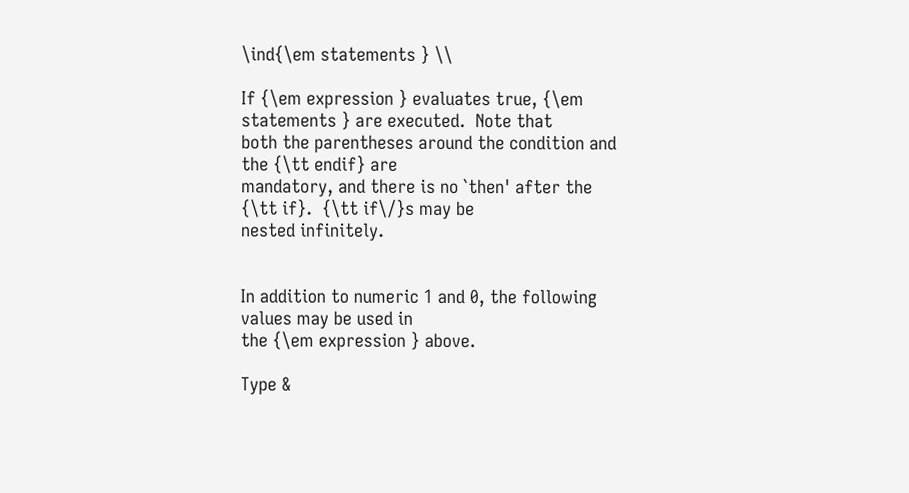\ind{\em statements } \\

If {\em expression } evaluates true, {\em statements } are executed.  Note that
both the parentheses around the condition and the {\tt endif} are
mandatory, and there is no `then' after the {\tt if}.  {\tt if\/}s may be
nested infinitely.


In addition to numeric 1 and 0, the following values may be used in
the {\em expression } above.

Type &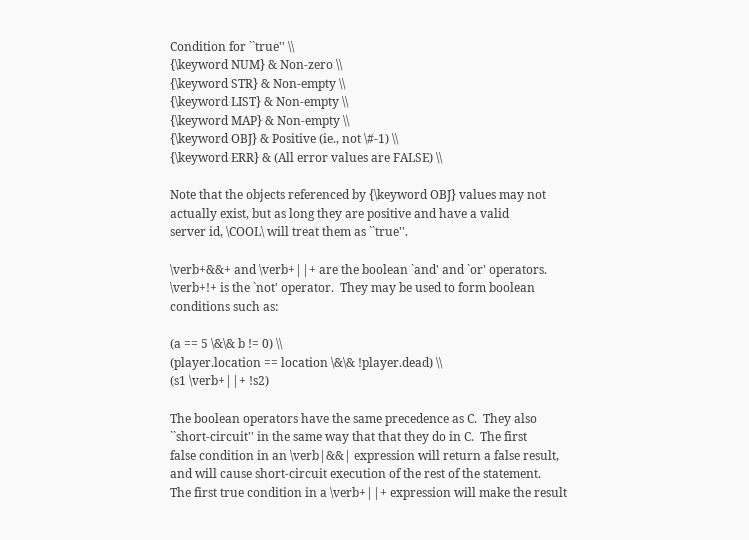Condition for ``true'' \\
{\keyword NUM} & Non-zero \\
{\keyword STR} & Non-empty \\
{\keyword LIST} & Non-empty \\
{\keyword MAP} & Non-empty \\
{\keyword OBJ} & Positive (ie., not \#-1) \\
{\keyword ERR} & (All error values are FALSE) \\

Note that the objects referenced by {\keyword OBJ} values may not
actually exist, but as long they are positive and have a valid
server id, \COOL\ will treat them as ``true''.

\verb+&&+ and \verb+||+ are the boolean `and' and `or' operators.
\verb+!+ is the `not' operator.  They may be used to form boolean
conditions such as:

(a == 5 \&\& b != 0) \\
(player.location == location \&\& !player.dead) \\
(s1 \verb+||+ !s2)

The boolean operators have the same precedence as C.  They also
``short-circuit'' in the same way that that they do in C.  The first
false condition in an \verb|&&| expression will return a false result,
and will cause short-circuit execution of the rest of the statement.
The first true condition in a \verb+||+ expression will make the result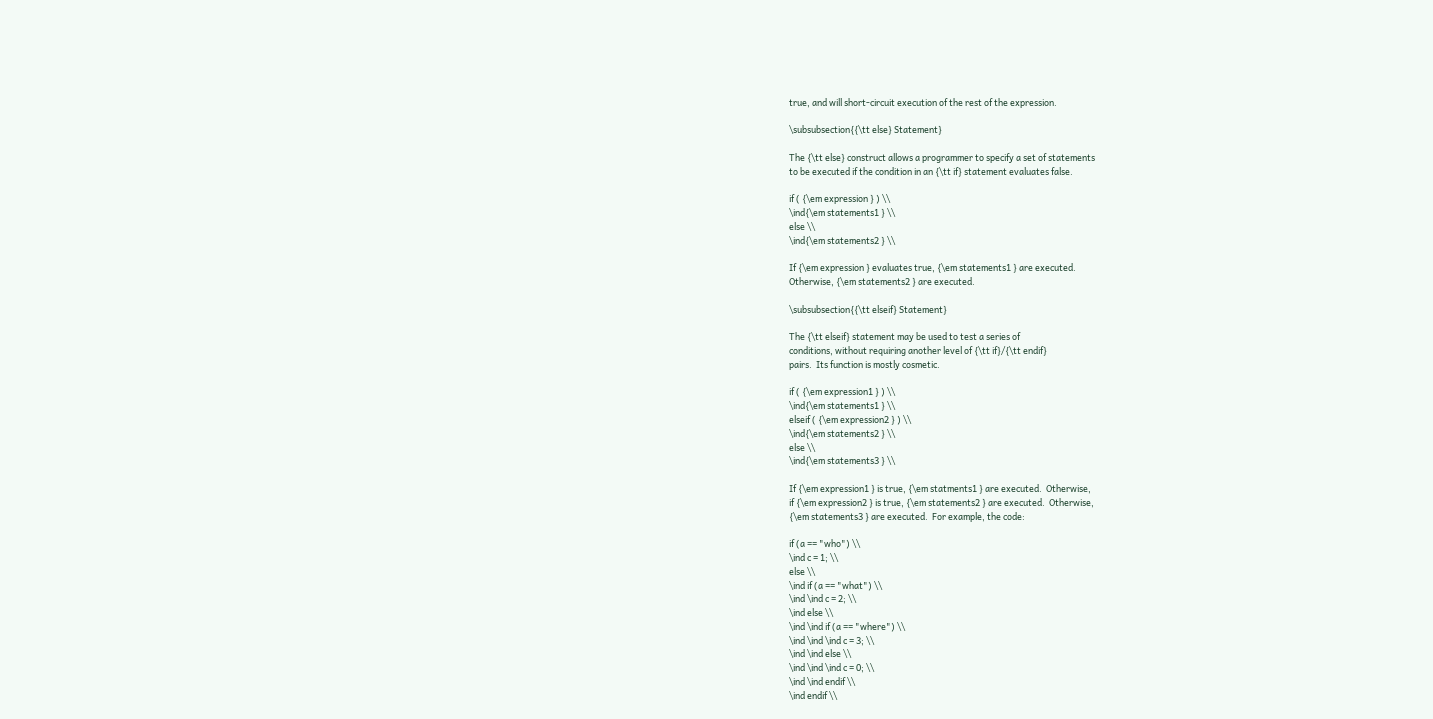true, and will short-circuit execution of the rest of the expression.

\subsubsection{{\tt else} Statement}

The {\tt else} construct allows a programmer to specify a set of statements
to be executed if the condition in an {\tt if} statement evaluates false.

if ( {\em expression } ) \\
\ind{\em statements1 } \\
else \\
\ind{\em statements2 } \\

If {\em expression } evaluates true, {\em statements1 } are executed.
Otherwise, {\em statements2 } are executed.

\subsubsection{{\tt elseif} Statement}

The {\tt elseif} statement may be used to test a series of
conditions, without requiring another level of {\tt if}/{\tt endif}
pairs.  Its function is mostly cosmetic.

if ( {\em expression1 } ) \\
\ind{\em statements1 } \\
elseif ( {\em expression2 } ) \\
\ind{\em statements2 } \\
else \\
\ind{\em statements3 } \\

If {\em expression1 } is true, {\em statments1 } are executed.  Otherwise,
if {\em expression2 } is true, {\em statements2 } are executed.  Otherwise,
{\em statements3 } are executed.  For example, the code:

if (a == "who") \\
\ind c = 1; \\
else \\
\ind if (a == "what") \\
\ind \ind c = 2; \\
\ind else \\
\ind \ind if (a == "where") \\
\ind \ind \ind c = 3; \\
\ind \ind else \\
\ind \ind \ind c = 0; \\
\ind \ind endif \\
\ind endif \\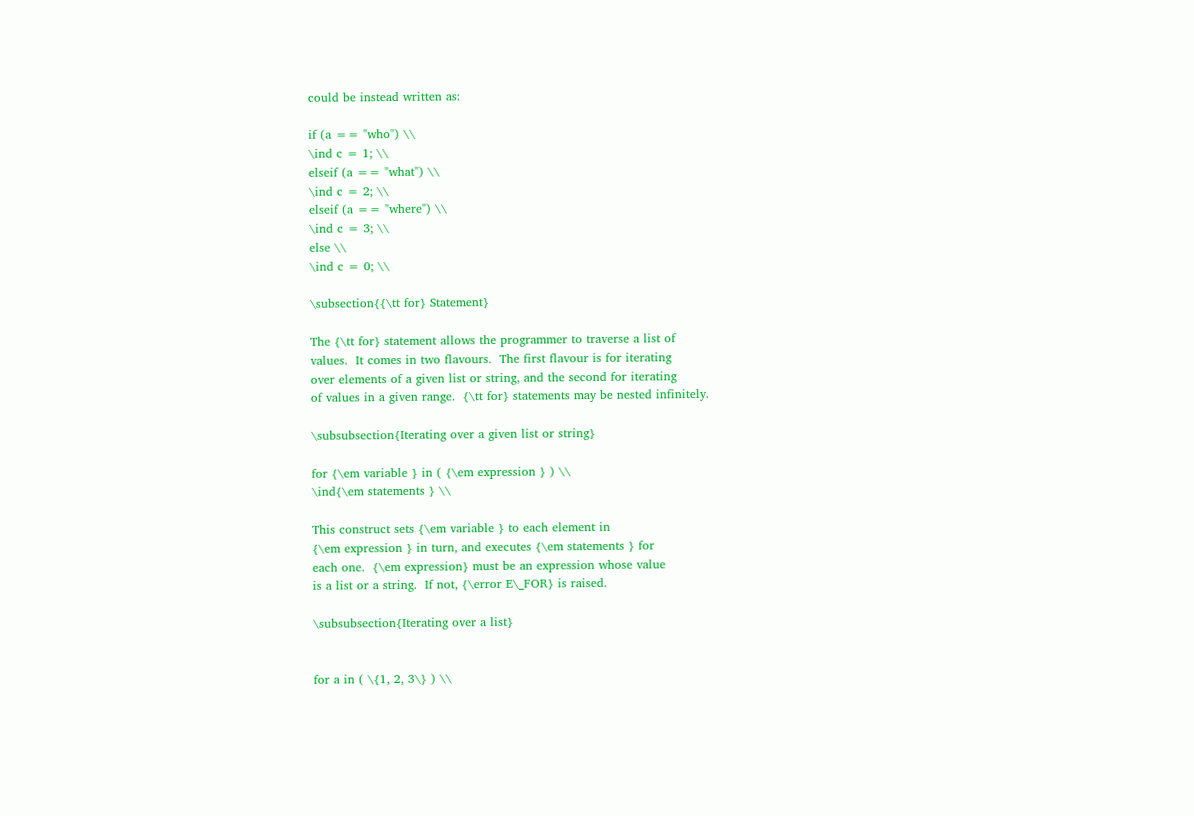could be instead written as:

if (a == "who") \\
\ind c = 1; \\
elseif (a == "what") \\
\ind c = 2; \\
elseif (a == "where") \\
\ind c = 3; \\
else \\
\ind c = 0; \\

\subsection{{\tt for} Statement}

The {\tt for} statement allows the programmer to traverse a list of
values.  It comes in two flavours.  The first flavour is for iterating
over elements of a given list or string, and the second for iterating
of values in a given range.  {\tt for} statements may be nested infinitely.

\subsubsection{Iterating over a given list or string}

for {\em variable } in ( {\em expression } ) \\
\ind{\em statements } \\

This construct sets {\em variable } to each element in
{\em expression } in turn, and executes {\em statements } for
each one.  {\em expression} must be an expression whose value
is a list or a string.  If not, {\error E\_FOR} is raised.

\subsubsection{Iterating over a list}


for a in ( \{1, 2, 3\} ) \\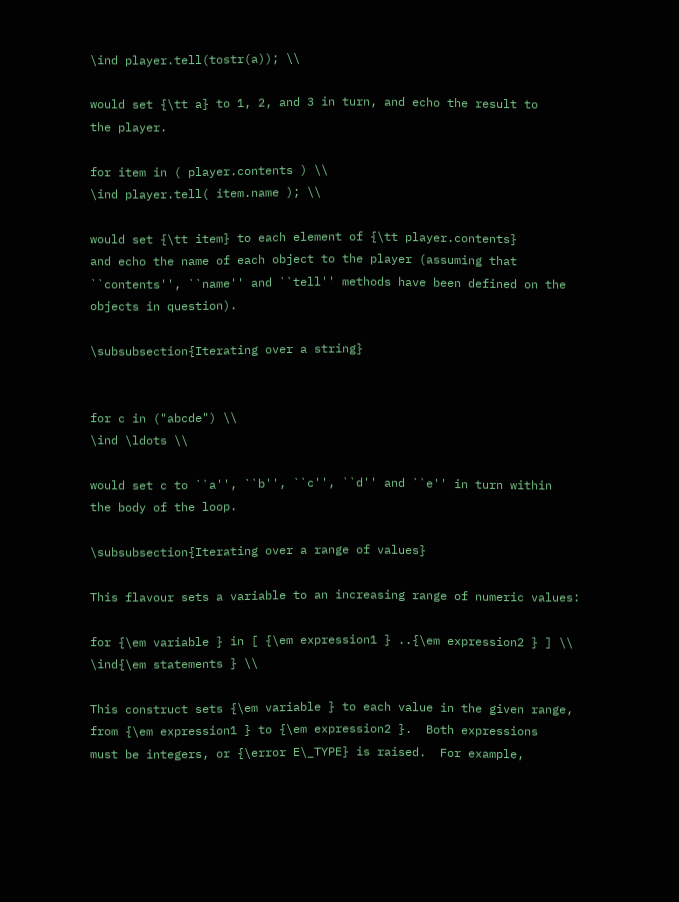\ind player.tell(tostr(a)); \\

would set {\tt a} to 1, 2, and 3 in turn, and echo the result to
the player.

for item in ( player.contents ) \\
\ind player.tell( item.name ); \\

would set {\tt item} to each element of {\tt player.contents}
and echo the name of each object to the player (assuming that
``contents'', ``name'' and ``tell'' methods have been defined on the
objects in question).

\subsubsection{Iterating over a string}


for c in ("abcde") \\
\ind \ldots \\

would set c to ``a'', ``b'', ``c'', ``d'' and ``e'' in turn within
the body of the loop.

\subsubsection{Iterating over a range of values}

This flavour sets a variable to an increasing range of numeric values:

for {\em variable } in [ {\em expression1 } ..{\em expression2 } ] \\
\ind{\em statements } \\

This construct sets {\em variable } to each value in the given range,
from {\em expression1 } to {\em expression2 }.  Both expressions
must be integers, or {\error E\_TYPE} is raised.  For example,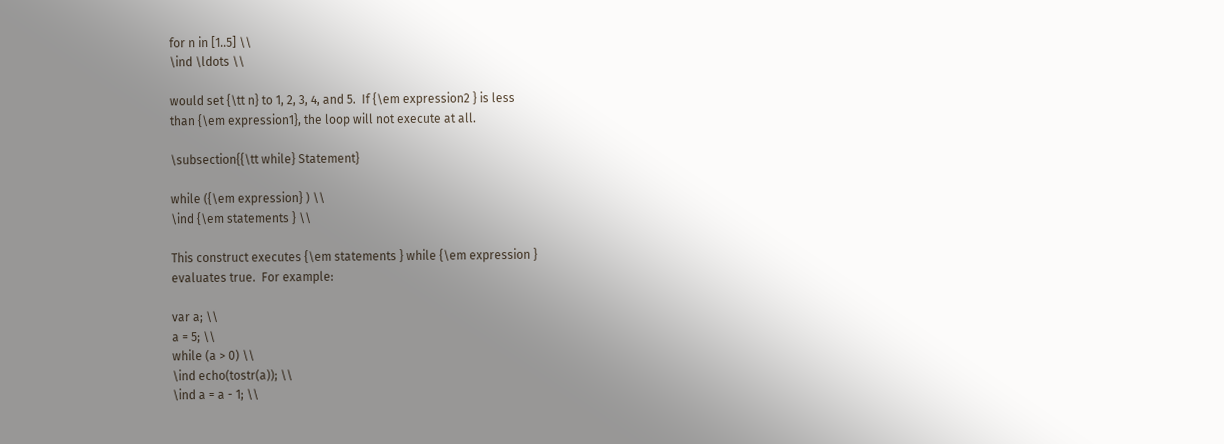for n in [1..5] \\
\ind \ldots \\

would set {\tt n} to 1, 2, 3, 4, and 5.  If {\em expression2 } is less
than {\em expression1}, the loop will not execute at all.

\subsection{{\tt while} Statement}

while ({\em expression} ) \\
\ind {\em statements } \\

This construct executes {\em statements } while {\em expression }
evaluates true.  For example:

var a; \\
a = 5; \\
while (a > 0) \\
\ind echo(tostr(a)); \\
\ind a = a - 1; \\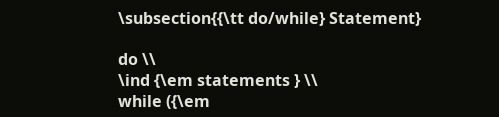\subsection{{\tt do/while} Statement}

do \\
\ind {\em statements } \\
while ({\em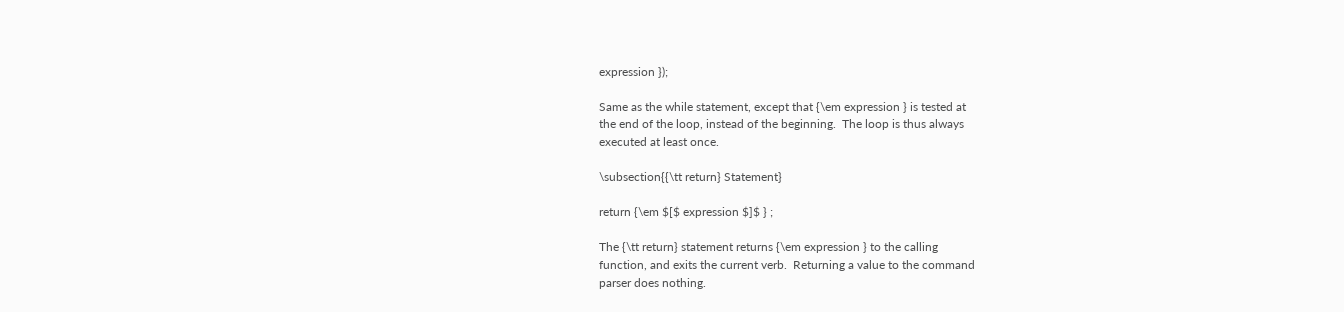expression });

Same as the while statement, except that {\em expression } is tested at
the end of the loop, instead of the beginning.  The loop is thus always
executed at least once.

\subsection{{\tt return} Statement}

return {\em $[$ expression $]$ } ;

The {\tt return} statement returns {\em expression } to the calling
function, and exits the current verb.  Returning a value to the command
parser does nothing.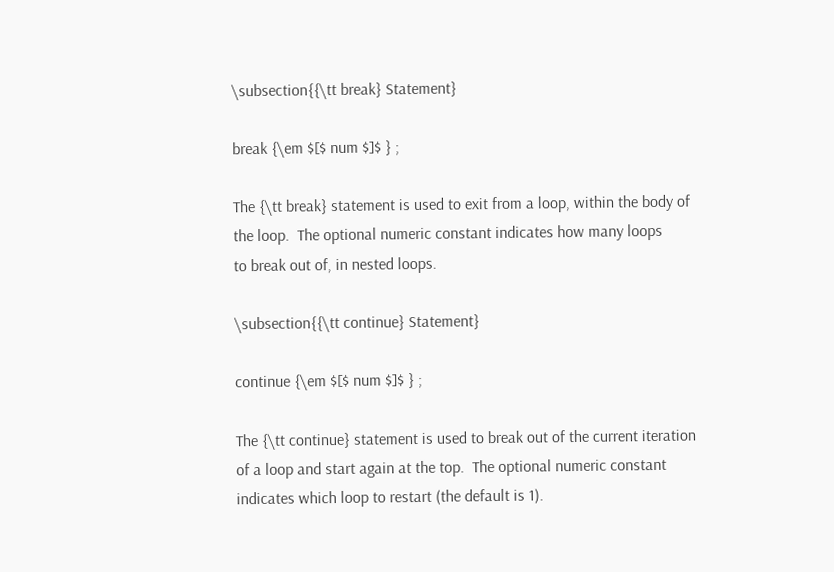\subsection{{\tt break} Statement}

break {\em $[$ num $]$ } ;

The {\tt break} statement is used to exit from a loop, within the body of
the loop.  The optional numeric constant indicates how many loops
to break out of, in nested loops.

\subsection{{\tt continue} Statement}

continue {\em $[$ num $]$ } ;

The {\tt continue} statement is used to break out of the current iteration
of a loop and start again at the top.  The optional numeric constant
indicates which loop to restart (the default is 1).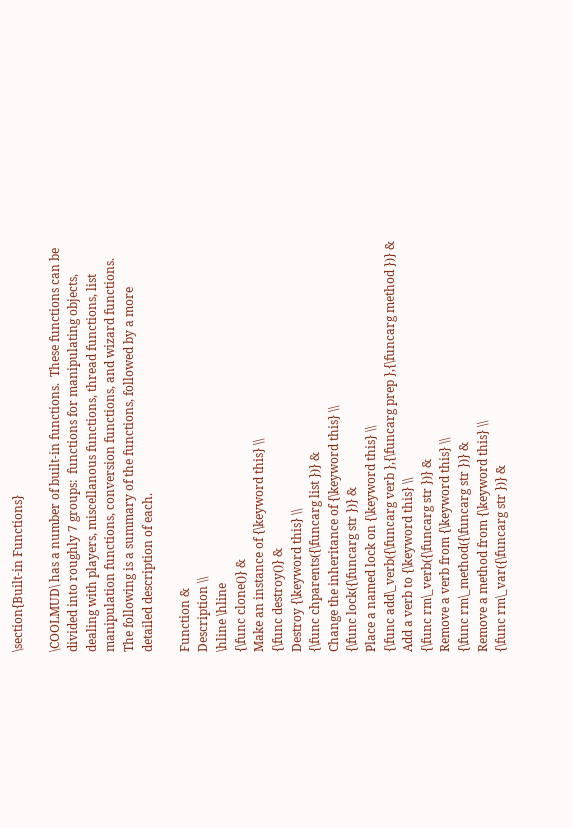\section{Built-in Functions}

\COOLMUD\ has a number of built-in functions.  These functions can be
divided into roughly 7 groups:  functions for manipulating objects,
dealing with players, miscellanous functions, thread functions, list
manipulation functions, conversion functions, and wizard functions.
The following is a summary of the functions, followed by a more
detailed description of each.

Function &
Description \\
\hline \hline
{\func clone()} &
Make an instance of {\keyword this} \\
{\func destroy()} &
Destroy {\keyword this} \\
{\func chparents({\funcarg list })} &
Change the inheritance of {\keyword this} \\
{\func lock({\funcarg str })} &
Place a named lock on {\keyword this} \\
{\func add\_verb({\funcarg verb },{\funcarg prep },{\funcarg method })} &
Add a verb to {\keyword this} \\
{\func rm\_verb({\funcarg str })} &
Remove a verb from {\keyword this} \\
{\func rm\_method({\funcarg str })} &
Remove a method from {\keyword this} \\
{\func rm\_var({\funcarg str })} &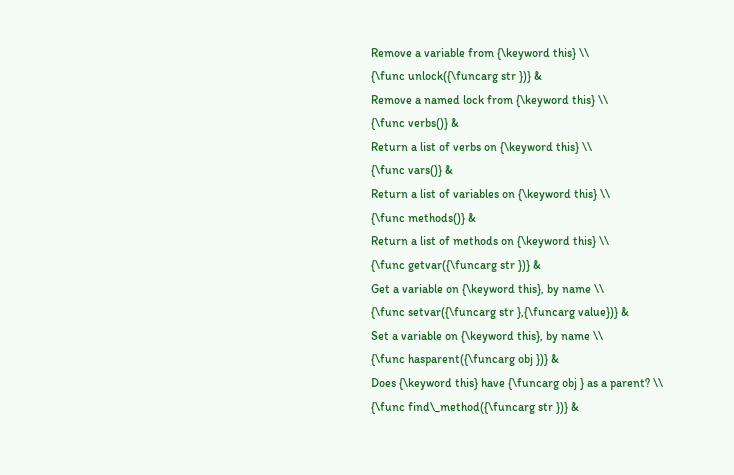Remove a variable from {\keyword this} \\
{\func unlock({\funcarg str })} &
Remove a named lock from {\keyword this} \\
{\func verbs()} &
Return a list of verbs on {\keyword this} \\
{\func vars()} &
Return a list of variables on {\keyword this} \\
{\func methods()} &
Return a list of methods on {\keyword this} \\
{\func getvar({\funcarg str })} &
Get a variable on {\keyword this}, by name \\
{\func setvar({\funcarg str },{\funcarg value})} &
Set a variable on {\keyword this}, by name \\
{\func hasparent({\funcarg obj })} &
Does {\keyword this} have {\funcarg obj } as a parent? \\
{\func find\_method({\funcarg str })} &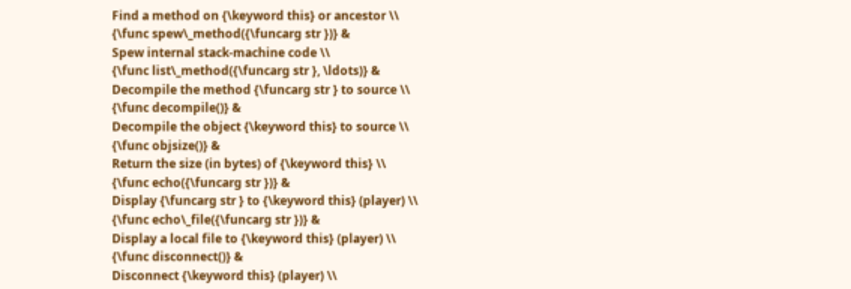Find a method on {\keyword this} or ancestor \\
{\func spew\_method({\funcarg str })} &
Spew internal stack-machine code \\
{\func list\_method({\funcarg str }, \ldots)} &
Decompile the method {\funcarg str } to source \\
{\func decompile()} &
Decompile the object {\keyword this} to source \\
{\func objsize()} &
Return the size (in bytes) of {\keyword this} \\
{\func echo({\funcarg str })} &
Display {\funcarg str } to {\keyword this} (player) \\
{\func echo\_file({\funcarg str })} &
Display a local file to {\keyword this} (player) \\
{\func disconnect()} &
Disconnect {\keyword this} (player) \\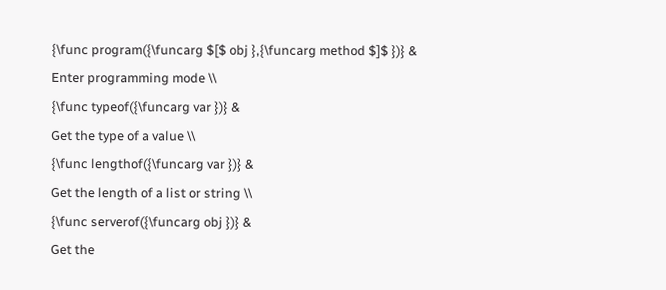{\func program({\funcarg $[$ obj },{\funcarg method $]$ })} &
Enter programming mode \\
{\func typeof({\funcarg var })} &
Get the type of a value \\
{\func lengthof({\funcarg var })} &
Get the length of a list or string \\
{\func serverof({\funcarg obj })} &
Get the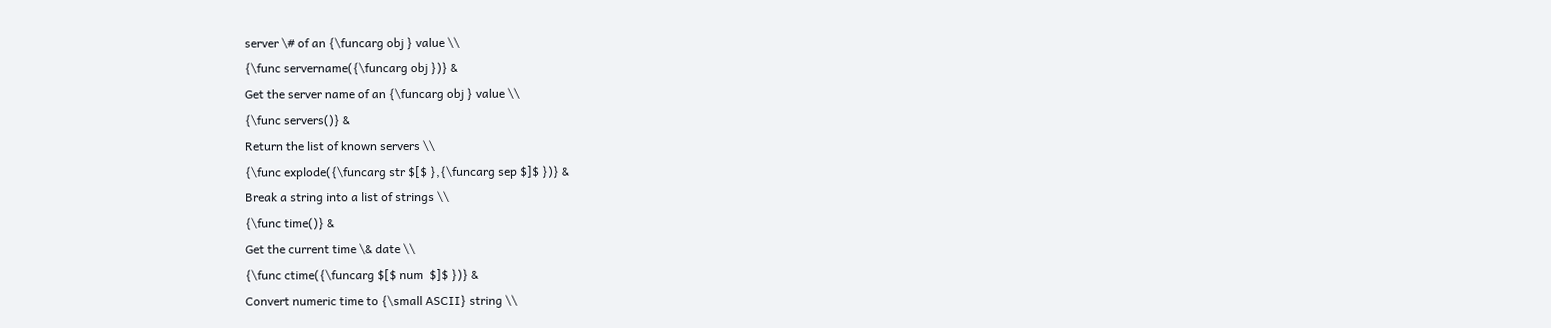server \# of an {\funcarg obj } value \\
{\func servername({\funcarg obj })} &
Get the server name of an {\funcarg obj } value \\
{\func servers()} &
Return the list of known servers \\
{\func explode({\funcarg str $[$ },{\funcarg sep $]$ })} &
Break a string into a list of strings \\
{\func time()} &
Get the current time \& date \\
{\func ctime({\funcarg $[$ num  $]$ })} &
Convert numeric time to {\small ASCII} string \\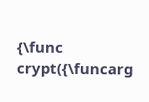{\func crypt({\funcarg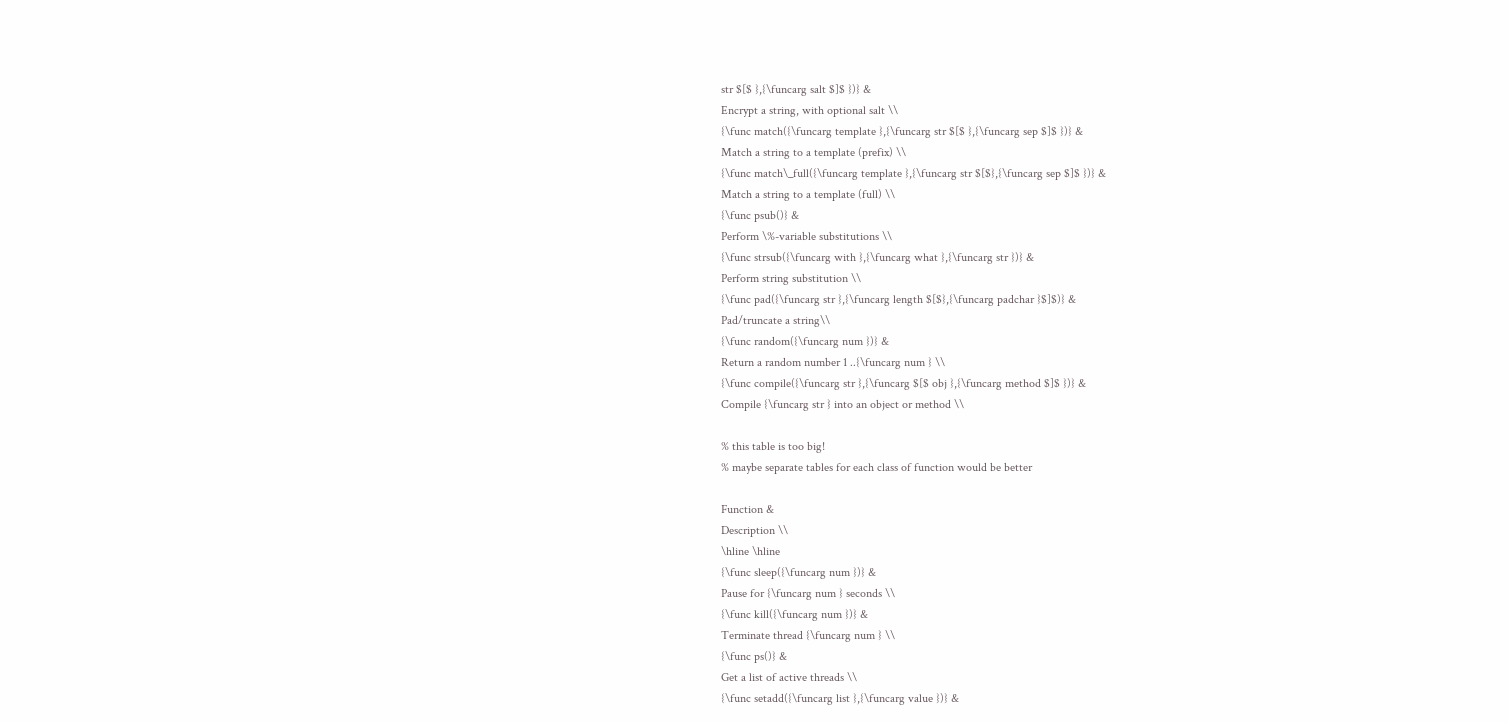str $[$ },{\funcarg salt $]$ })} &
Encrypt a string, with optional salt \\
{\func match({\funcarg template },{\funcarg str $[$ },{\funcarg sep $]$ })} &
Match a string to a template (prefix) \\
{\func match\_full({\funcarg template },{\funcarg str $[$},{\funcarg sep $]$ })} &
Match a string to a template (full) \\
{\func psub()} &
Perform \%-variable substitutions \\
{\func strsub({\funcarg with },{\funcarg what },{\funcarg str })} &
Perform string substitution \\
{\func pad({\funcarg str },{\funcarg length $[$},{\funcarg padchar }$]$)} &
Pad/truncate a string\\
{\func random({\funcarg num })} &
Return a random number 1 ..{\funcarg num } \\
{\func compile({\funcarg str },{\funcarg $[$ obj },{\funcarg method $]$ })} &
Compile {\funcarg str } into an object or method \\

% this table is too big!
% maybe separate tables for each class of function would be better

Function &
Description \\
\hline \hline
{\func sleep({\funcarg num })} &
Pause for {\funcarg num } seconds \\
{\func kill({\funcarg num })} &
Terminate thread {\funcarg num } \\
{\func ps()} &
Get a list of active threads \\
{\func setadd({\funcarg list },{\funcarg value })} &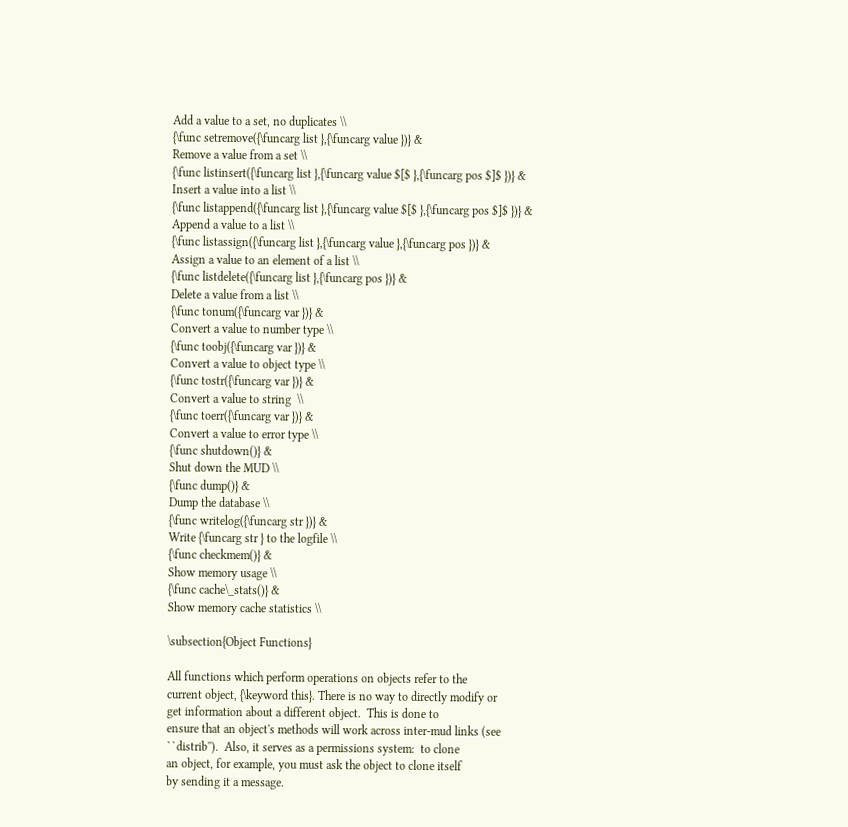Add a value to a set, no duplicates \\
{\func setremove({\funcarg list },{\funcarg value })} &
Remove a value from a set \\
{\func listinsert({\funcarg list },{\funcarg value $[$ },{\funcarg pos $]$ })} &
Insert a value into a list \\
{\func listappend({\funcarg list },{\funcarg value $[$ },{\funcarg pos $]$ })} &
Append a value to a list \\
{\func listassign({\funcarg list },{\funcarg value },{\funcarg pos })} &
Assign a value to an element of a list \\
{\func listdelete({\funcarg list },{\funcarg pos })} &
Delete a value from a list \\
{\func tonum({\funcarg var })} &
Convert a value to number type \\
{\func toobj({\funcarg var })} &
Convert a value to object type \\
{\func tostr({\funcarg var })} &
Convert a value to string  \\
{\func toerr({\funcarg var })} &
Convert a value to error type \\
{\func shutdown()} &
Shut down the MUD \\
{\func dump()} &
Dump the database \\
{\func writelog({\funcarg str })} &
Write {\funcarg str } to the logfile \\
{\func checkmem()} &
Show memory usage \\
{\func cache\_stats()} &
Show memory cache statistics \\

\subsection{Object Functions}

All functions which perform operations on objects refer to the
current object, {\keyword this}. There is no way to directly modify or
get information about a different object.  This is done to
ensure that an object's methods will work across inter-mud links (see
``distrib'').  Also, it serves as a permissions system:  to clone
an object, for example, you must ask the object to clone itself
by sending it a message.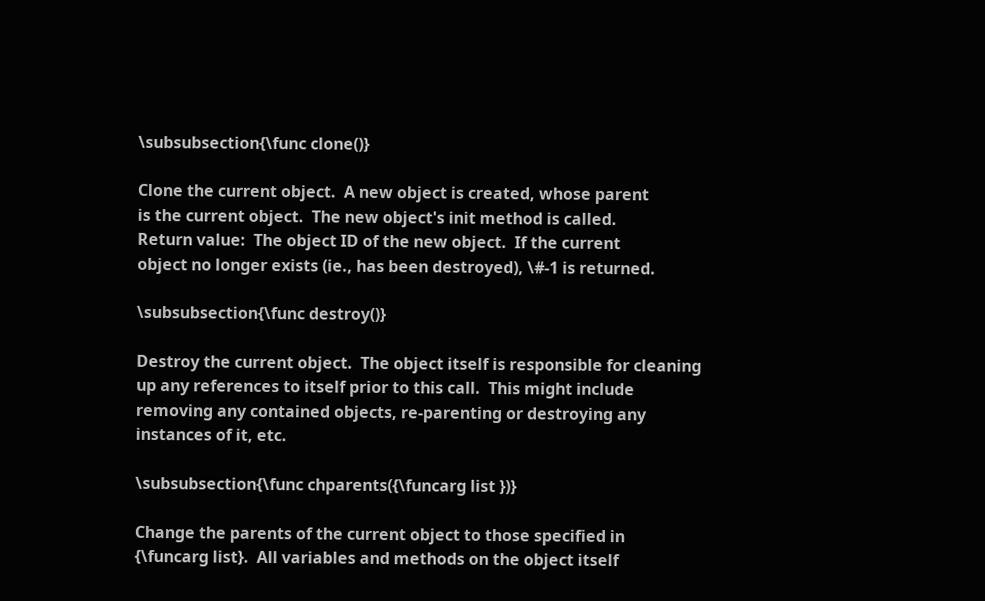\subsubsection{\func clone()}

Clone the current object.  A new object is created, whose parent
is the current object.  The new object's init method is called.
Return value:  The object ID of the new object.  If the current
object no longer exists (ie., has been destroyed), \#-1 is returned.

\subsubsection{\func destroy()}

Destroy the current object.  The object itself is responsible for cleaning
up any references to itself prior to this call.  This might include
removing any contained objects, re-parenting or destroying any
instances of it, etc.

\subsubsection{\func chparents({\funcarg list })}

Change the parents of the current object to those specified in
{\funcarg list}.  All variables and methods on the object itself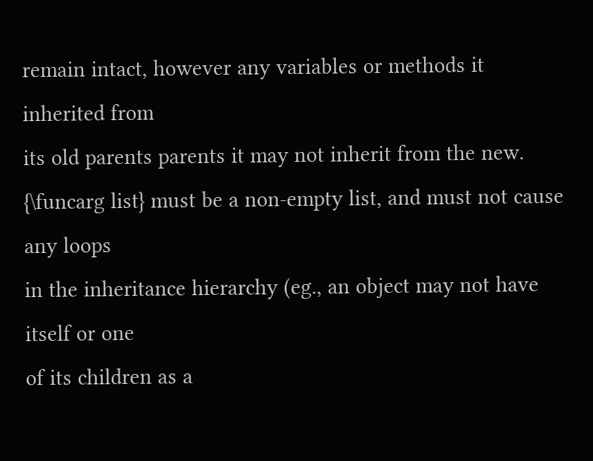remain intact, however any variables or methods it inherited from
its old parents parents it may not inherit from the new.
{\funcarg list} must be a non-empty list, and must not cause any loops
in the inheritance hierarchy (eg., an object may not have itself or one
of its children as a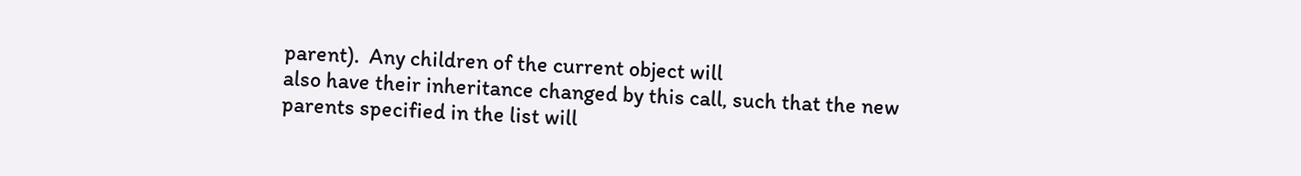parent).  Any children of the current object will
also have their inheritance changed by this call, such that the new
parents specified in the list will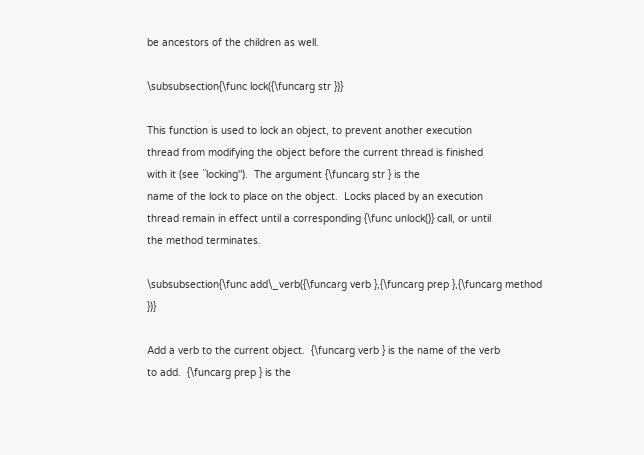be ancestors of the children as well.

\subsubsection{\func lock({\funcarg str })}

This function is used to lock an object, to prevent another execution
thread from modifying the object before the current thread is finished
with it (see ``locking'').  The argument {\funcarg str } is the
name of the lock to place on the object.  Locks placed by an execution
thread remain in effect until a corresponding {\func unlock()} call, or until
the method terminates.

\subsubsection{\func add\_verb({\funcarg verb },{\funcarg prep },{\funcarg method })}

Add a verb to the current object.  {\funcarg verb } is the name of the verb
to add.  {\funcarg prep } is the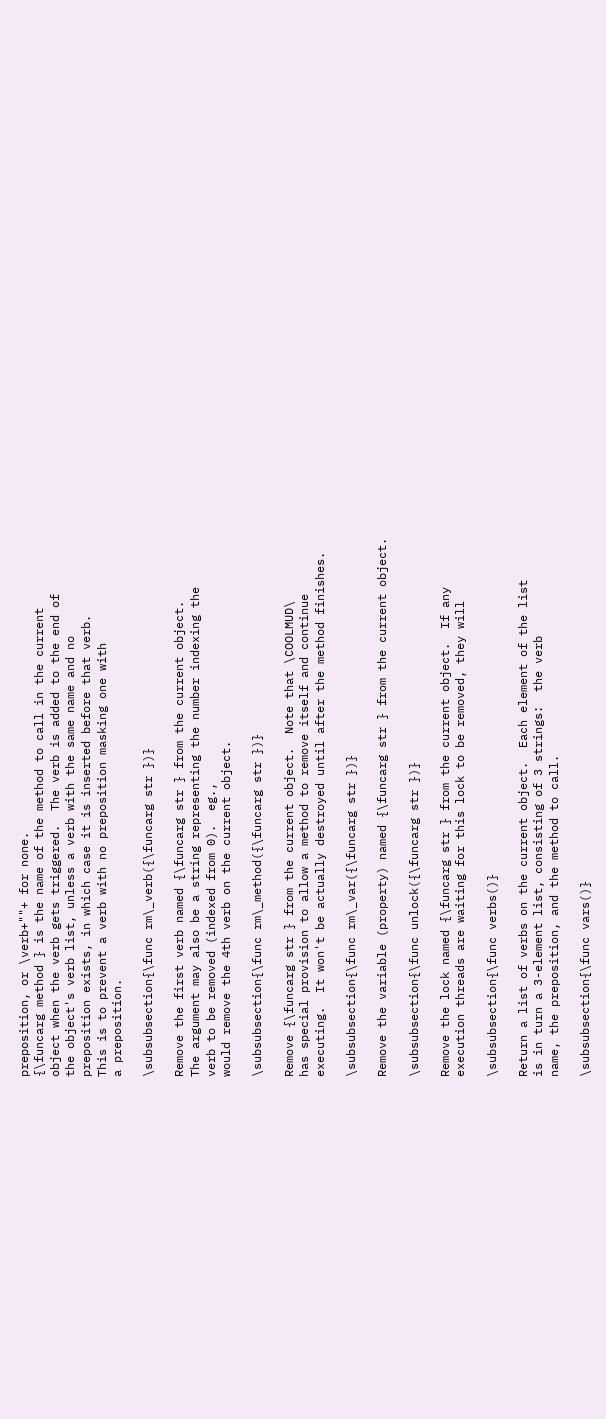preposition, or \verb+""+ for none.
{\funcarg method } is the name of the method to call in the current
object when the verb gets triggered.  The verb is added to the end of
the object's verb list, unless a verb with the same name and no
preposition exists, in which case it is inserted before that verb.
This is to prevent a verb with no preposition masking one with
a preposition.

\subsubsection{\func rm\_verb({\funcarg str })}

Remove the first verb named {\funcarg str } from the current object.
The argument may also be a string representing the number indexing the
verb to be removed (indexed from 0).  eg.,
would remove the 4th verb on the current object.

\subsubsection{\func rm\_method({\funcarg str })}

Remove {\funcarg str } from the current object.  Note that \COOLMUD\
has special provision to allow a method to remove itself and continue
executing.  It won't be actually destroyed until after the method finishes.

\subsubsection{\func rm\_var({\funcarg str })}

Remove the variable (property) named {\funcarg str } from the current object.

\subsubsection{\func unlock({\funcarg str })}

Remove the lock named {\funcarg str } from the current object.  If any
execution threads are waiting for this lock to be removed, they will

\subsubsection{\func verbs()}

Return a list of verbs on the current object.  Each element of the list
is in turn a 3-element list, consisting of 3 strings:  the verb
name, the preposition, and the method to call.

\subsubsection{\func vars()}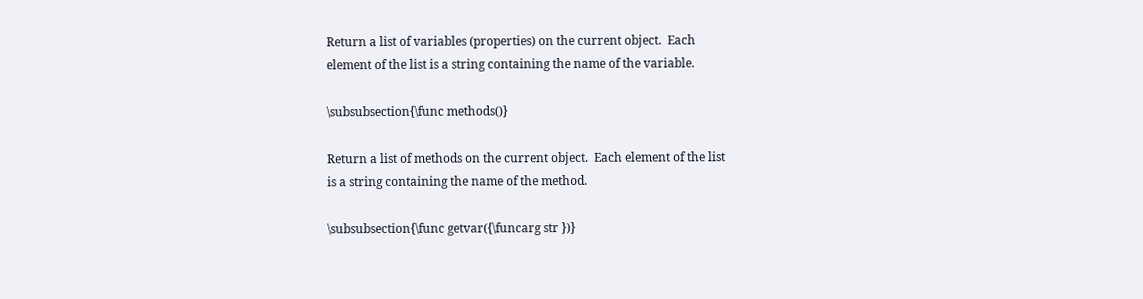Return a list of variables (properties) on the current object.  Each
element of the list is a string containing the name of the variable.

\subsubsection{\func methods()}

Return a list of methods on the current object.  Each element of the list
is a string containing the name of the method.

\subsubsection{\func getvar({\funcarg str })}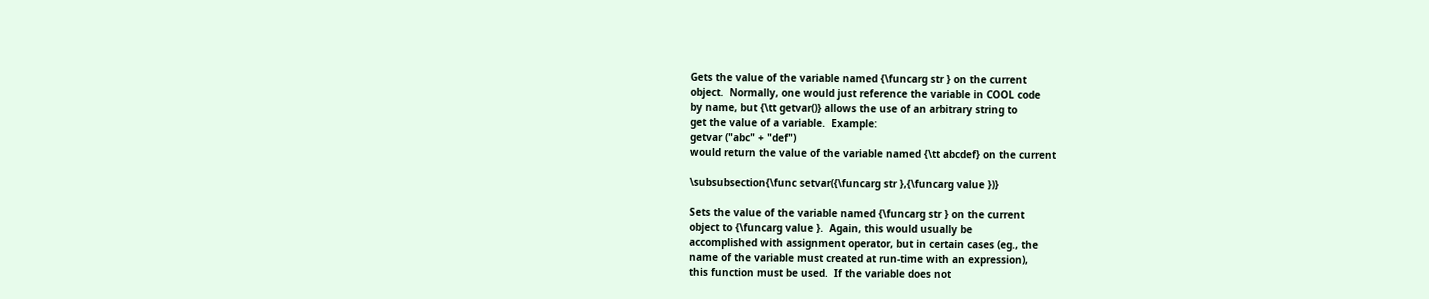Gets the value of the variable named {\funcarg str } on the current
object.  Normally, one would just reference the variable in COOL code
by name, but {\tt getvar()} allows the use of an arbitrary string to
get the value of a variable.  Example:
getvar ("abc" + "def")
would return the value of the variable named {\tt abcdef} on the current

\subsubsection{\func setvar({\funcarg str },{\funcarg value })}

Sets the value of the variable named {\funcarg str } on the current
object to {\funcarg value }.  Again, this would usually be
accomplished with assignment operator, but in certain cases (eg., the
name of the variable must created at run-time with an expression),
this function must be used.  If the variable does not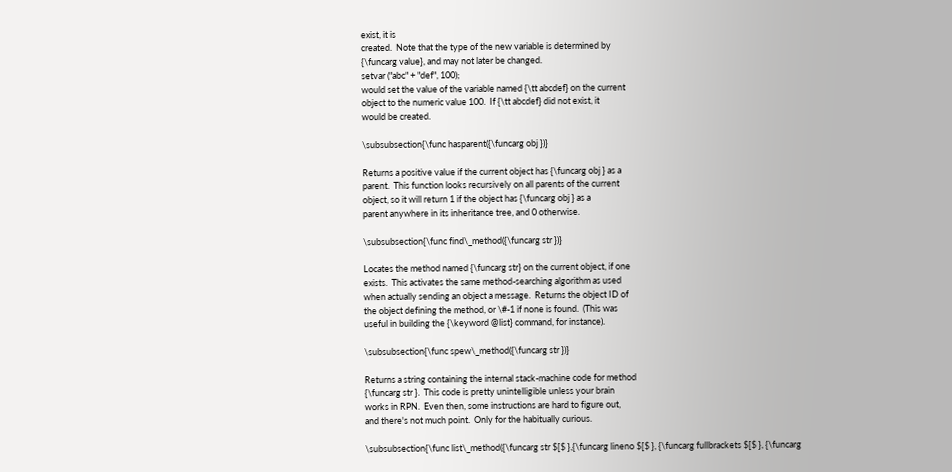exist, it is
created.  Note that the type of the new variable is determined by
{\funcarg value}, and may not later be changed.
setvar ("abc" + "def", 100);
would set the value of the variable named {\tt abcdef} on the current
object to the numeric value 100.  If {\tt abcdef} did not exist, it
would be created.

\subsubsection{\func hasparent({\funcarg obj })}

Returns a positive value if the current object has {\funcarg obj } as a
parent.  This function looks recursively on all parents of the current
object, so it will return 1 if the object has {\funcarg obj } as a
parent anywhere in its inheritance tree, and 0 otherwise.

\subsubsection{\func find\_method({\funcarg str })}

Locates the method named {\funcarg str} on the current object, if one
exists.  This activates the same method-searching algorithm as used
when actually sending an object a message.  Returns the object ID of
the object defining the method, or \#-1 if none is found.  (This was
useful in building the {\keyword @list} command, for instance).

\subsubsection{\func spew\_method({\funcarg str })}

Returns a string containing the internal stack-machine code for method
{\funcarg str }.  This code is pretty unintelligible unless your brain
works in RPN.  Even then, some instructions are hard to figure out,
and there's not much point.  Only for the habitually curious.

\subsubsection{\func list\_method({\funcarg str $[$ },{\funcarg lineno $[$ }, {\funcarg fullbrackets $[$ }, {\funcarg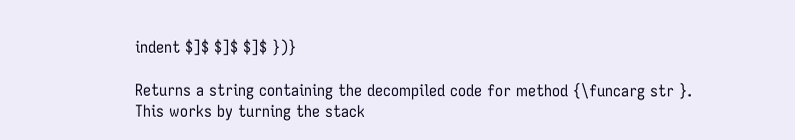indent $]$ $]$ $]$ })}

Returns a string containing the decompiled code for method {\funcarg str }.
This works by turning the stack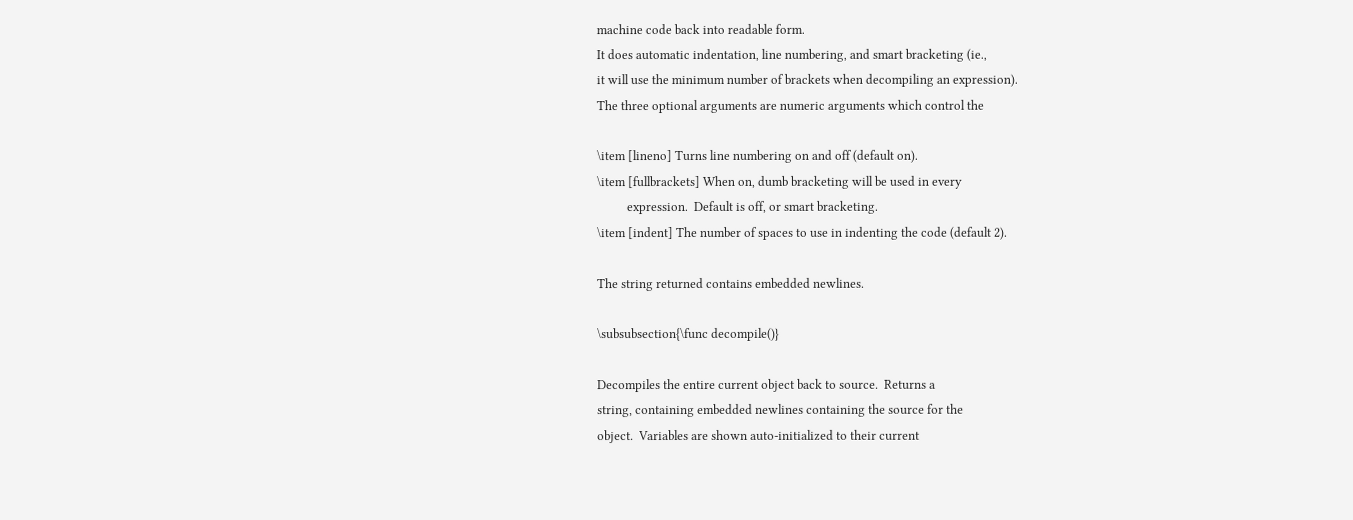machine code back into readable form.
It does automatic indentation, line numbering, and smart bracketing (ie.,
it will use the minimum number of brackets when decompiling an expression).
The three optional arguments are numeric arguments which control the

\item [lineno] Turns line numbering on and off (default on).
\item [fullbrackets] When on, dumb bracketing will be used in every
          expression.  Default is off, or smart bracketing.
\item [indent] The number of spaces to use in indenting the code (default 2).

The string returned contains embedded newlines.

\subsubsection{\func decompile()}

Decompiles the entire current object back to source.  Returns a
string, containing embedded newlines containing the source for the
object.  Variables are shown auto-initialized to their current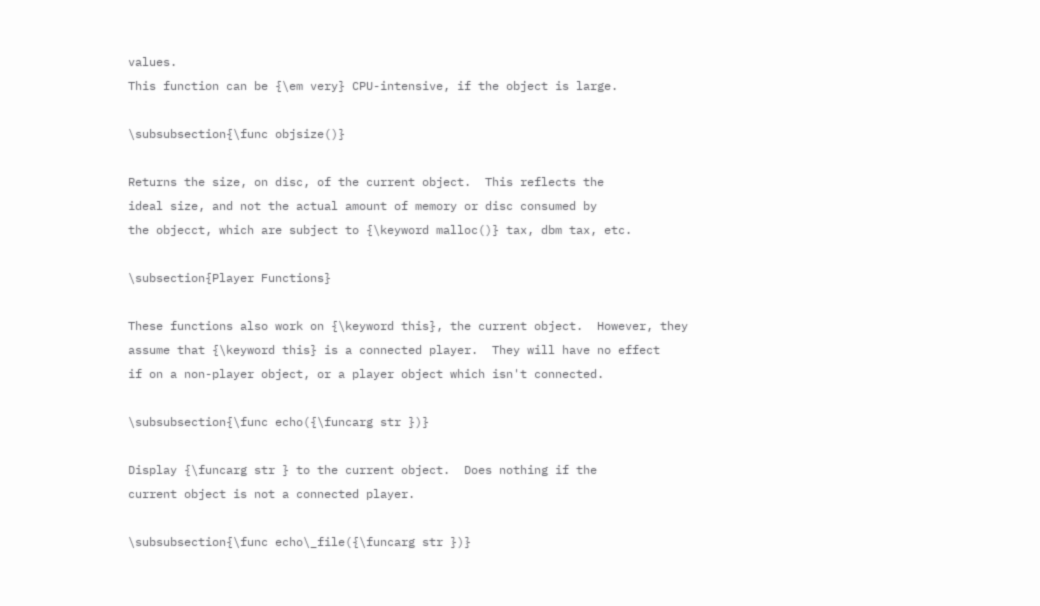values.
This function can be {\em very} CPU-intensive, if the object is large.

\subsubsection{\func objsize()}

Returns the size, on disc, of the current object.  This reflects the
ideal size, and not the actual amount of memory or disc consumed by
the objecct, which are subject to {\keyword malloc()} tax, dbm tax, etc.

\subsection{Player Functions}

These functions also work on {\keyword this}, the current object.  However, they
assume that {\keyword this} is a connected player.  They will have no effect
if on a non-player object, or a player object which isn't connected.

\subsubsection{\func echo({\funcarg str })}

Display {\funcarg str } to the current object.  Does nothing if the
current object is not a connected player.

\subsubsection{\func echo\_file({\funcarg str })}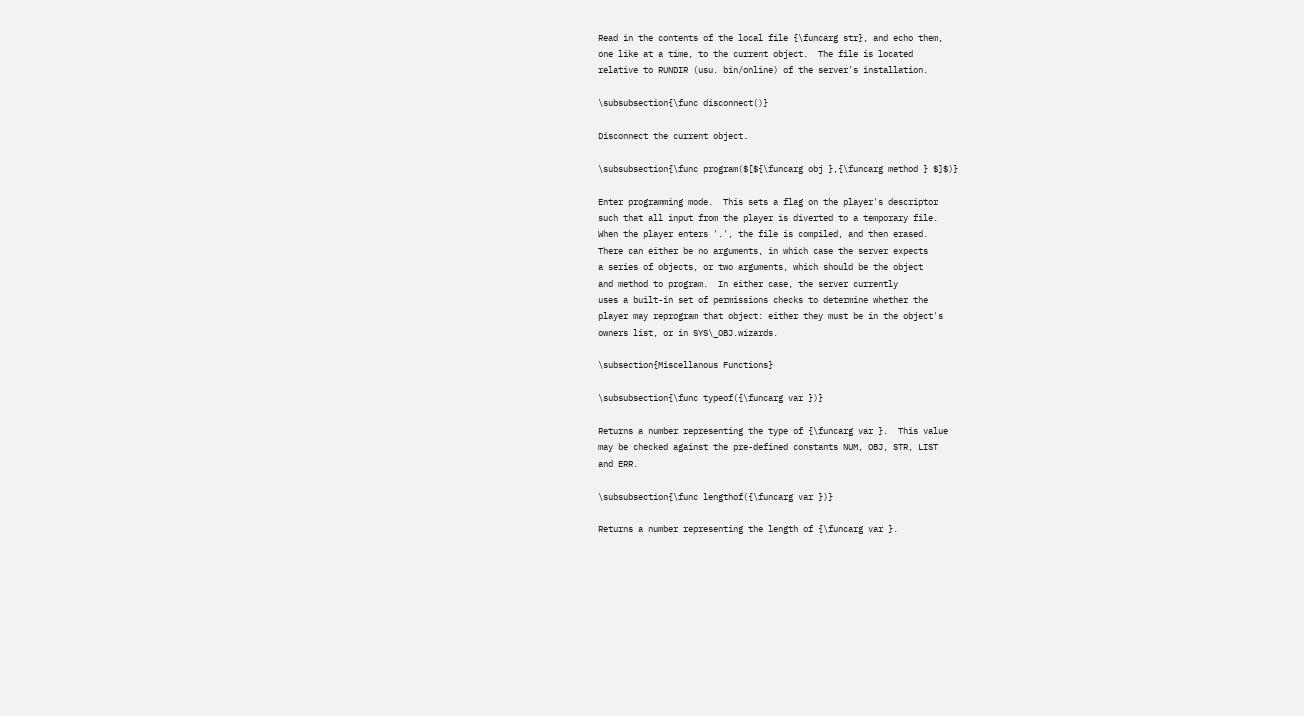Read in the contents of the local file {\funcarg str}, and echo them,
one like at a time, to the current object.  The file is located
relative to RUNDIR (usu. bin/online) of the server's installation.

\subsubsection{\func disconnect()}

Disconnect the current object.

\subsubsection{\func program($[${\funcarg obj },{\funcarg method } $]$)}

Enter programming mode.  This sets a flag on the player's descriptor
such that all input from the player is diverted to a temporary file.
When the player enters '.', the file is compiled, and then erased.
There can either be no arguments, in which case the server expects
a series of objects, or two arguments, which should be the object
and method to program.  In either case, the server currently
uses a built-in set of permissions checks to determine whether the
player may reprogram that object: either they must be in the object's
owners list, or in SYS\_OBJ.wizards.

\subsection{Miscellanous Functions}

\subsubsection{\func typeof({\funcarg var })}

Returns a number representing the type of {\funcarg var }.  This value
may be checked against the pre-defined constants NUM, OBJ, STR, LIST
and ERR.

\subsubsection{\func lengthof({\funcarg var })}

Returns a number representing the length of {\funcarg var }.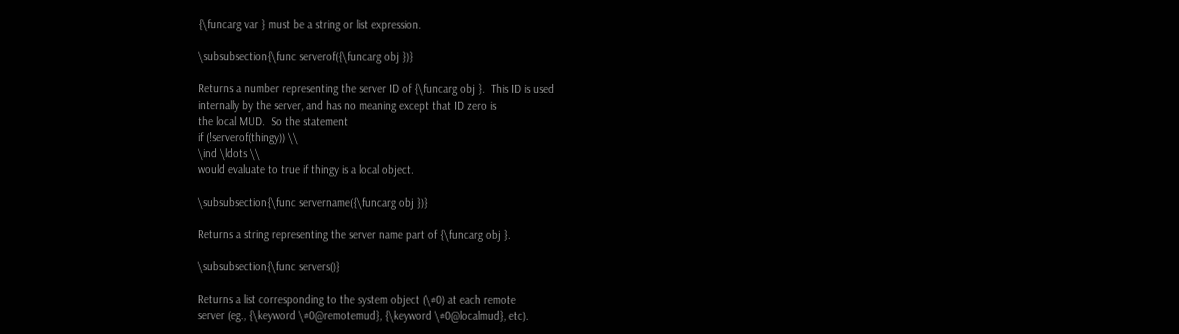{\funcarg var } must be a string or list expression.

\subsubsection{\func serverof({\funcarg obj })}

Returns a number representing the server ID of {\funcarg obj }.  This ID is used
internally by the server, and has no meaning except that ID zero is
the local MUD.  So the statement
if (!serverof(thingy)) \\
\ind \ldots \\
would evaluate to true if thingy is a local object.

\subsubsection{\func servername({\funcarg obj })}

Returns a string representing the server name part of {\funcarg obj }.

\subsubsection{\func servers()}

Returns a list corresponding to the system object (\#0) at each remote
server (eg., {\keyword \#0@remotemud}, {\keyword \#0@localmud}, etc).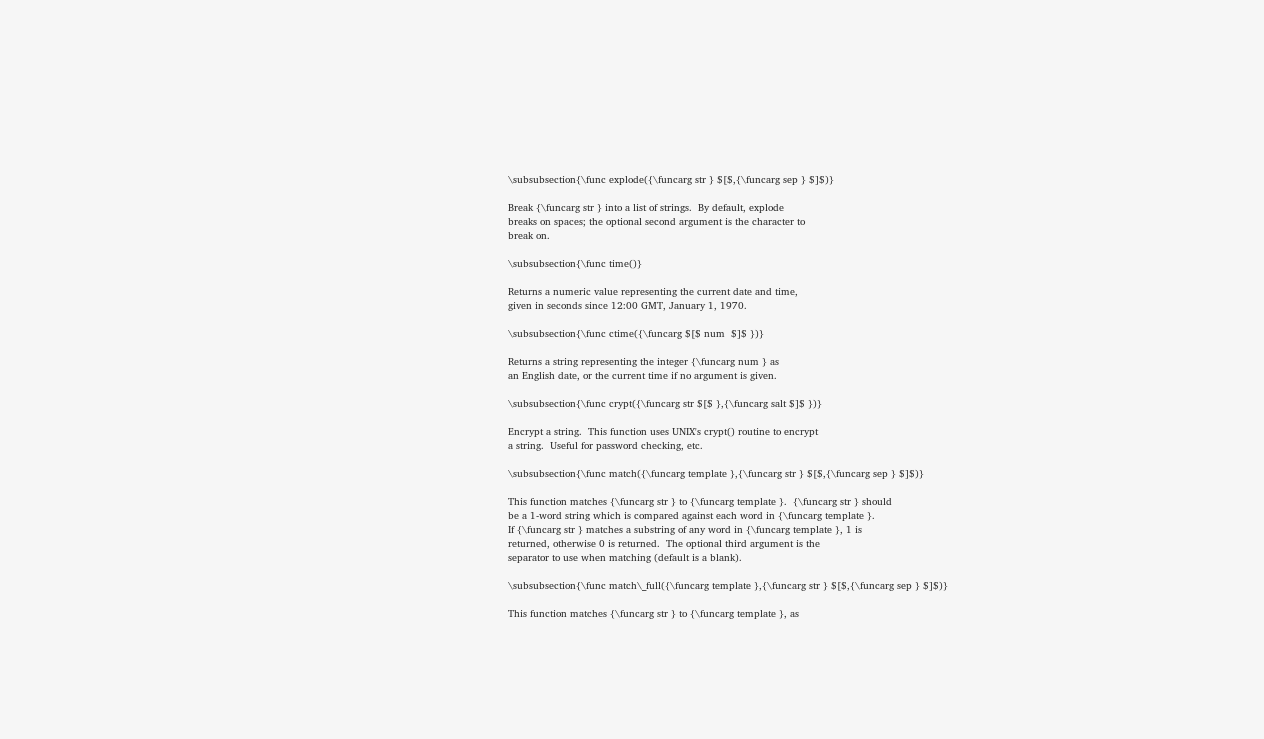\subsubsection{\func explode({\funcarg str } $[$,{\funcarg sep } $]$)}

Break {\funcarg str } into a list of strings.  By default, explode
breaks on spaces; the optional second argument is the character to
break on.

\subsubsection{\func time()}

Returns a numeric value representing the current date and time,
given in seconds since 12:00 GMT, January 1, 1970.

\subsubsection{\func ctime({\funcarg $[$ num  $]$ })}

Returns a string representing the integer {\funcarg num } as
an English date, or the current time if no argument is given.

\subsubsection{\func crypt({\funcarg str $[$ },{\funcarg salt $]$ })}

Encrypt a string.  This function uses UNIX's crypt() routine to encrypt
a string.  Useful for password checking, etc.

\subsubsection{\func match({\funcarg template },{\funcarg str } $[$,{\funcarg sep } $]$)}

This function matches {\funcarg str } to {\funcarg template }.  {\funcarg str } should
be a 1-word string which is compared against each word in {\funcarg template }.
If {\funcarg str } matches a substring of any word in {\funcarg template }, 1 is
returned, otherwise 0 is returned.  The optional third argument is the
separator to use when matching (default is a blank).

\subsubsection{\func match\_full({\funcarg template },{\funcarg str } $[$,{\funcarg sep } $]$)}

This function matches {\funcarg str } to {\funcarg template }, as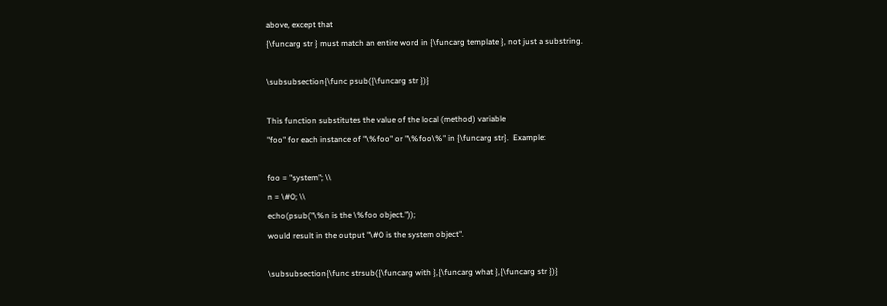above, except that
{\funcarg str } must match an entire word in {\funcarg template }, not just a substring.

\subsubsection{\func psub({\funcarg str })}

This function substitutes the value of the local (method) variable
"foo" for each instance of "\%foo" or "\%foo\%" in {\funcarg str}.  Example:

foo = "system"; \\
n = \#0; \\
echo(psub("\%n is the \%foo object."));
would result in the output "\#0 is the system object".

\subsubsection{\func strsub({\funcarg with },{\funcarg what },{\funcarg str })}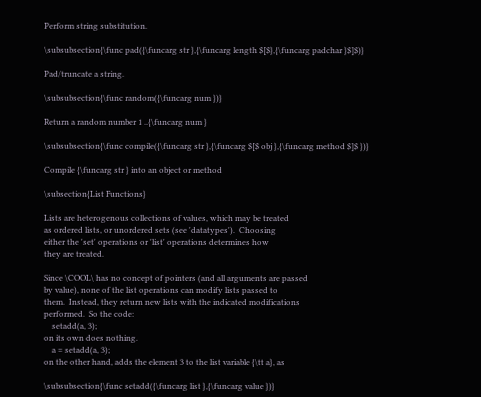Perform string substitution.

\subsubsection{\func pad({\funcarg str },{\funcarg length $[$},{\funcarg padchar }$]$)}

Pad/truncate a string.

\subsubsection{\func random({\funcarg num })}

Return a random number 1 ..{\funcarg num }

\subsubsection{\func compile({\funcarg str },{\funcarg $[$ obj },{\funcarg method $]$ })}

Compile {\funcarg str } into an object or method

\subsection{List Functions}

Lists are heterogenous collections of values, which may be treated
as ordered lists, or unordered sets (see 'datatypes').  Choosing
either the 'set' operations or 'list' operations determines how
they are treated.

Since \COOL\ has no concept of pointers (and all arguments are passed
by value), none of the list operations can modify lists passed to
them.  Instead, they return new lists with the indicated modifications
performed.  So the code:
    setadd(a, 3);
on its own does nothing.
    a = setadd(a, 3);
on the other hand, adds the element 3 to the list variable {\tt a}, as

\subsubsection{\func setadd({\funcarg list },{\funcarg value })}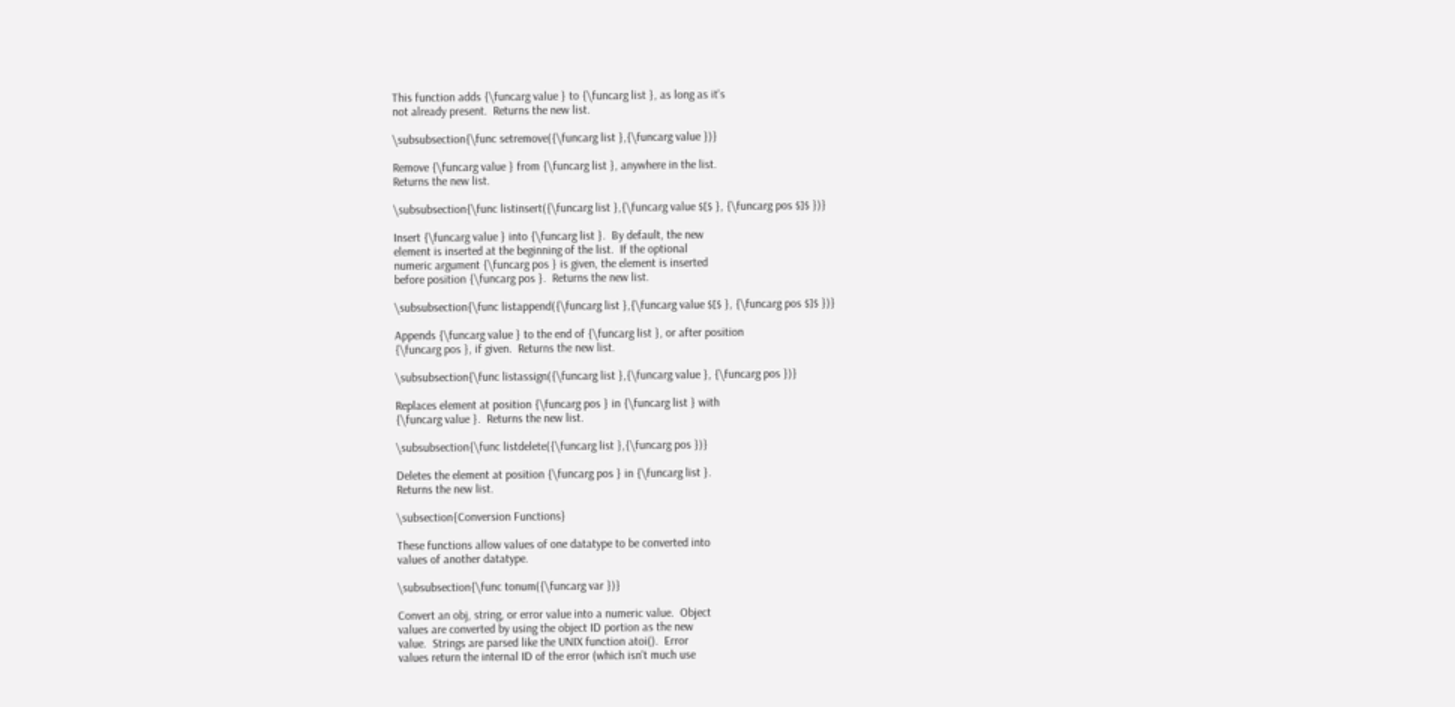This function adds {\funcarg value } to {\funcarg list }, as long as it's
not already present.  Returns the new list.

\subsubsection{\func setremove({\funcarg list },{\funcarg value })}

Remove {\funcarg value } from {\funcarg list }, anywhere in the list.
Returns the new list.

\subsubsection{\func listinsert({\funcarg list },{\funcarg value $[$ }, {\funcarg pos $]$ })}

Insert {\funcarg value } into {\funcarg list }.  By default, the new
element is inserted at the beginning of the list.  If the optional
numeric argument {\funcarg pos } is given, the element is inserted
before position {\funcarg pos }.  Returns the new list.

\subsubsection{\func listappend({\funcarg list },{\funcarg value $[$ }, {\funcarg pos $]$ })}

Appends {\funcarg value } to the end of {\funcarg list }, or after position
{\funcarg pos }, if given.  Returns the new list.

\subsubsection{\func listassign({\funcarg list },{\funcarg value }, {\funcarg pos })}

Replaces element at position {\funcarg pos } in {\funcarg list } with
{\funcarg value }.  Returns the new list.

\subsubsection{\func listdelete({\funcarg list },{\funcarg pos })}

Deletes the element at position {\funcarg pos } in {\funcarg list }.
Returns the new list.

\subsection{Conversion Functions}

These functions allow values of one datatype to be converted into
values of another datatype.

\subsubsection{\func tonum({\funcarg var })}

Convert an obj, string, or error value into a numeric value.  Object
values are converted by using the object ID portion as the new
value.  Strings are parsed like the UNIX function atoi().  Error
values return the internal ID of the error (which isn't much use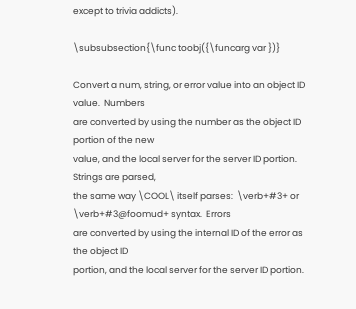except to trivia addicts).

\subsubsection{\func toobj({\funcarg var })}

Convert a num, string, or error value into an object ID value.  Numbers
are converted by using the number as the object ID portion of the new
value, and the local server for the server ID portion.  Strings are parsed,
the same way \COOL\ itself parses:  \verb+#3+ or \verb+#3@foomud+ syntax.  Errors
are converted by using the internal ID of the error as the object ID
portion, and the local server for the server ID portion.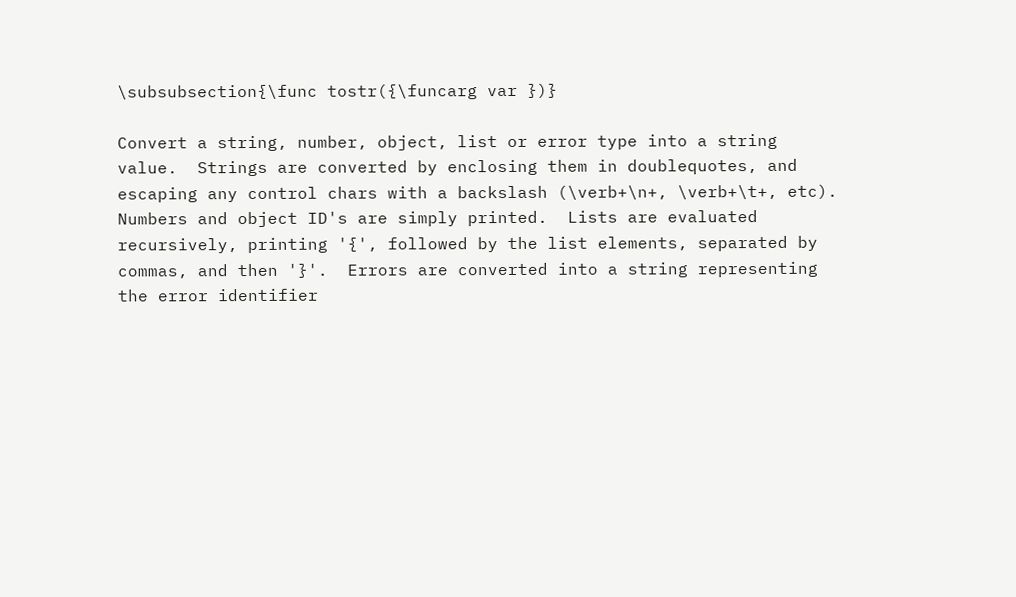\subsubsection{\func tostr({\funcarg var })}

Convert a string, number, object, list or error type into a string
value.  Strings are converted by enclosing them in doublequotes, and
escaping any control chars with a backslash (\verb+\n+, \verb+\t+, etc).
Numbers and object ID's are simply printed.  Lists are evaluated
recursively, printing '{', followed by the list elements, separated by
commas, and then '}'.  Errors are converted into a string representing
the error identifier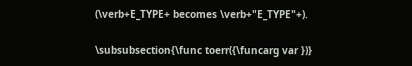(\verb+E_TYPE+ becomes \verb+"E_TYPE"+).

\subsubsection{\func toerr({\funcarg var })}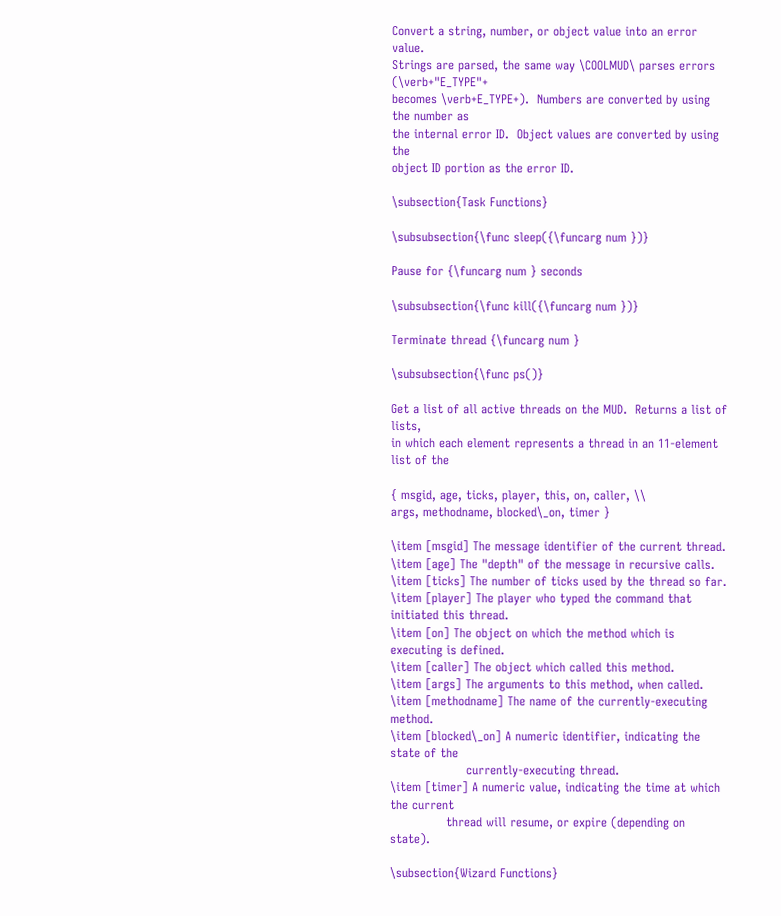Convert a string, number, or object value into an error value.
Strings are parsed, the same way \COOLMUD\ parses errors (\verb+"E_TYPE"+
becomes \verb+E_TYPE+).  Numbers are converted by using the number as
the internal error ID.  Object values are converted by using the
object ID portion as the error ID.

\subsection{Task Functions}

\subsubsection{\func sleep({\funcarg num })}

Pause for {\funcarg num } seconds

\subsubsection{\func kill({\funcarg num })}

Terminate thread {\funcarg num }

\subsubsection{\func ps()}

Get a list of all active threads on the MUD.  Returns a list of lists,
in which each element represents a thread in an 11-element list of the

{ msgid, age, ticks, player, this, on, caller, \\
args, methodname, blocked\_on, timer }

\item [msgid] The message identifier of the current thread.
\item [age] The "depth" of the message in recursive calls.
\item [ticks] The number of ticks used by the thread so far.
\item [player] The player who typed the command that initiated this thread.
\item [on] The object on which the method which is executing is defined.
\item [caller] The object which called this method.
\item [args] The arguments to this method, when called.
\item [methodname] The name of the currently-executing method.
\item [blocked\_on] A numeric identifier, indicating the state of the
                   currently-executing thread.
\item [timer] A numeric value, indicating the time at which the current
              thread will resume, or expire (depending on state).

\subsection{Wizard Functions}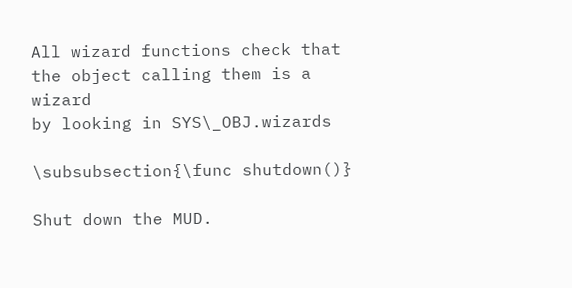All wizard functions check that the object calling them is a wizard
by looking in SYS\_OBJ.wizards

\subsubsection{\func shutdown()}

Shut down the MUD.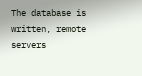The database is written, remote servers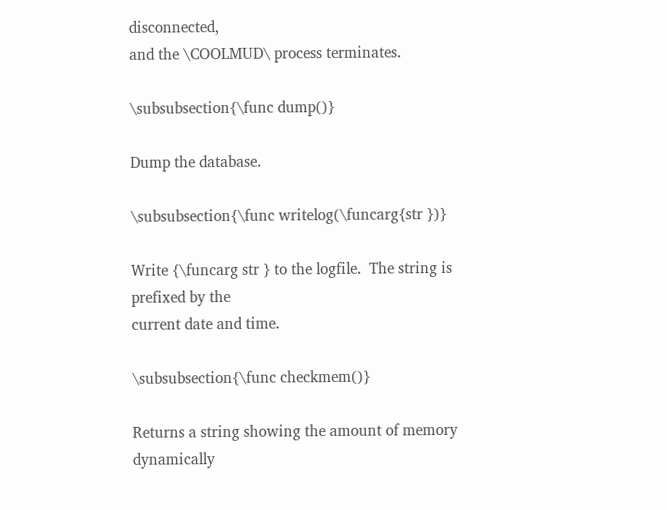disconnected,
and the \COOLMUD\ process terminates.

\subsubsection{\func dump()}

Dump the database.

\subsubsection{\func writelog(\funcarg{str })}

Write {\funcarg str } to the logfile.  The string is prefixed by the
current date and time.

\subsubsection{\func checkmem()}

Returns a string showing the amount of memory dynamically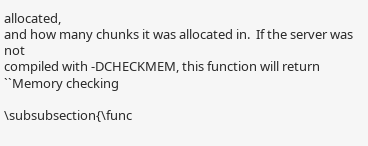allocated,
and how many chunks it was allocated in.  If the server was not
compiled with -DCHECKMEM, this function will return ``Memory checking

\subsubsection{\func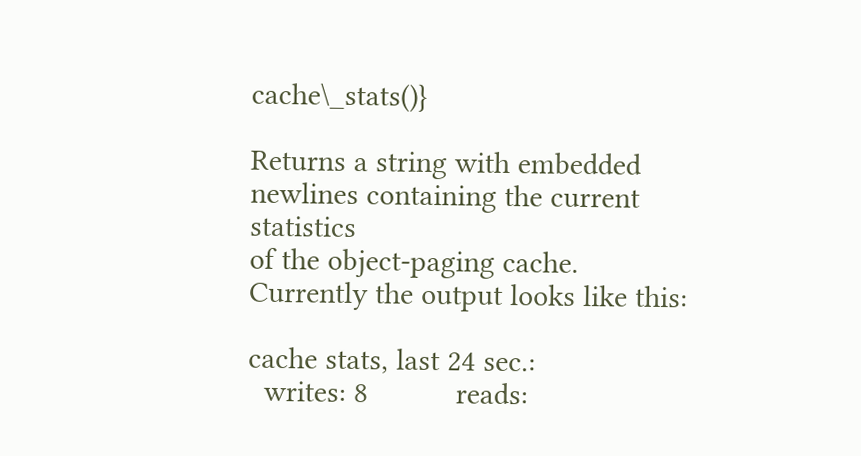cache\_stats()}

Returns a string with embedded newlines containing the current statistics
of the object-paging cache.  Currently the output looks like this:

cache stats, last 24 sec.:
  writes: 8           reads: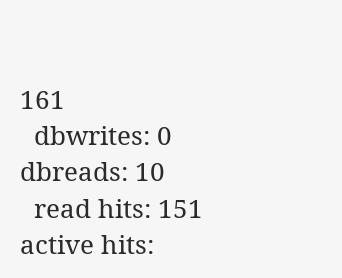161
  dbwrites: 0         dbreads: 10
  read hits: 151      active hits: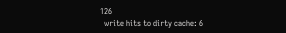126
  write hits to dirty cache: 6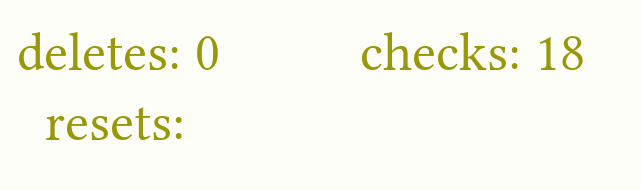deletes: 0          checks: 18
  resets: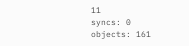11          syncs: 0         objects: 161